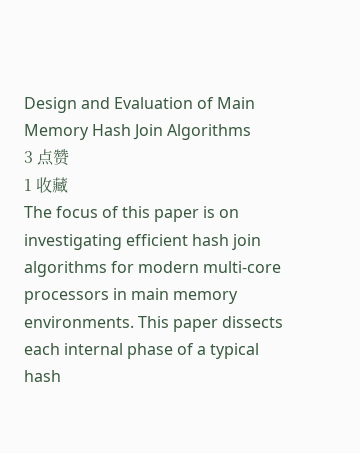Design and Evaluation of Main Memory Hash Join Algorithms
3 点赞
1 收藏
The focus of this paper is on investigating efficient hash join algorithms for modern multi-core processors in main memory environments. This paper dissects each internal phase of a typical hash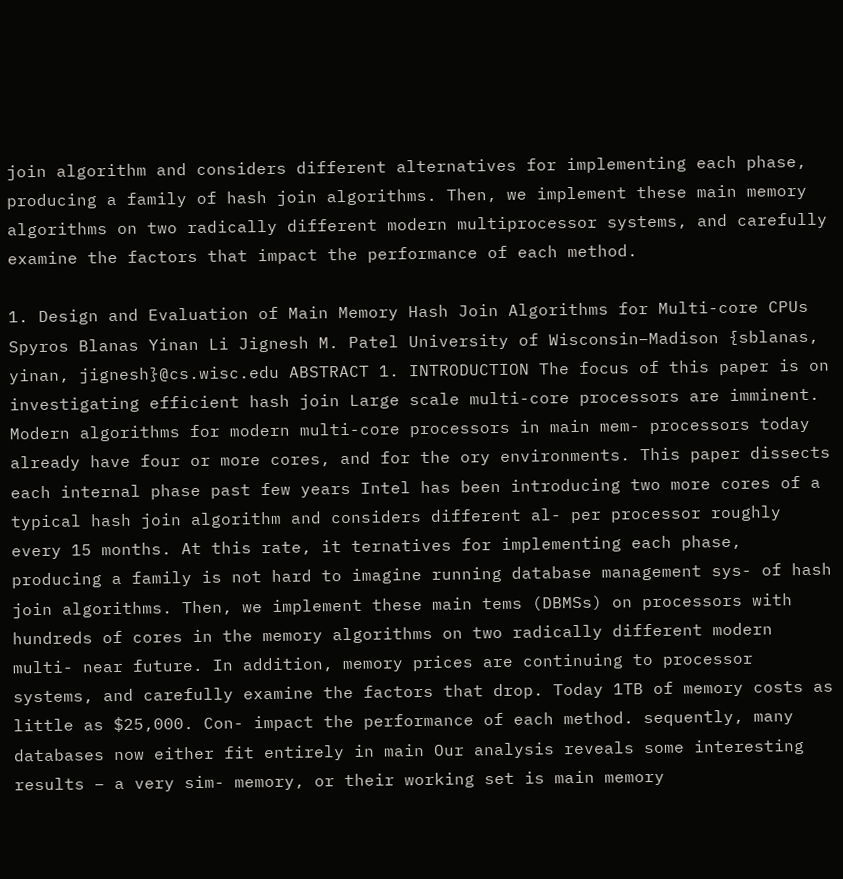join algorithm and considers different alternatives for implementing each phase, producing a family of hash join algorithms. Then, we implement these main memory algorithms on two radically different modern multiprocessor systems, and carefully examine the factors that impact the performance of each method.

1. Design and Evaluation of Main Memory Hash Join Algorithms for Multi-core CPUs Spyros Blanas Yinan Li Jignesh M. Patel University of Wisconsin–Madison {sblanas, yinan, jignesh}@cs.wisc.edu ABSTRACT 1. INTRODUCTION The focus of this paper is on investigating efficient hash join Large scale multi-core processors are imminent. Modern algorithms for modern multi-core processors in main mem- processors today already have four or more cores, and for the ory environments. This paper dissects each internal phase past few years Intel has been introducing two more cores of a typical hash join algorithm and considers different al- per processor roughly every 15 months. At this rate, it ternatives for implementing each phase, producing a family is not hard to imagine running database management sys- of hash join algorithms. Then, we implement these main tems (DBMSs) on processors with hundreds of cores in the memory algorithms on two radically different modern multi- near future. In addition, memory prices are continuing to processor systems, and carefully examine the factors that drop. Today 1TB of memory costs as little as $25,000. Con- impact the performance of each method. sequently, many databases now either fit entirely in main Our analysis reveals some interesting results – a very sim- memory, or their working set is main memory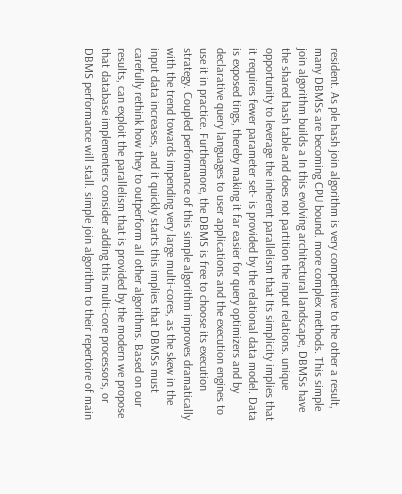resident. As ple hash join algorithm is very competitive to the other a result, many DBMSs are becoming CPU bound. more complex methods. This simple join algorithm builds a In this evolving architectural landscape, DBMSs have the shared hash table and does not partition the input relations. unique opportunity to leverage the inherent parallelism that Its simplicity implies that it requires fewer parameter set- is provided by the relational data model. Data is exposed tings, thereby making it far easier for query optimizers and by declarative query languages to user applications and the execution engines to use it in practice. Furthermore, the DBMS is free to choose its execution strategy. Coupled performance of this simple algorithm improves dramatically with the trend towards impending very large multi-cores, as the skew in the input data increases, and it quickly starts this implies that DBMSs must carefully rethink how they to outperform all other algorithms. Based on our results, can exploit the parallelism that is provided by the modern we propose that database implementers consider adding this multi-core processors, or DBMS performance will stall. simple join algorithm to their repertoire of main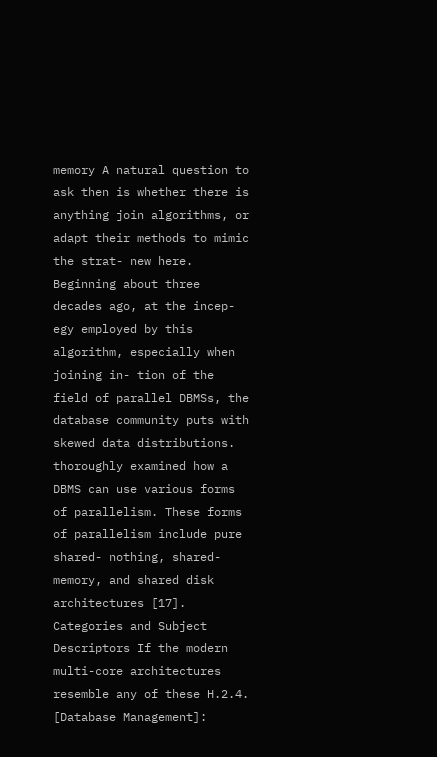memory A natural question to ask then is whether there is anything join algorithms, or adapt their methods to mimic the strat- new here. Beginning about three decades ago, at the incep- egy employed by this algorithm, especially when joining in- tion of the field of parallel DBMSs, the database community puts with skewed data distributions. thoroughly examined how a DBMS can use various forms of parallelism. These forms of parallelism include pure shared- nothing, shared-memory, and shared disk architectures [17]. Categories and Subject Descriptors If the modern multi-core architectures resemble any of these H.2.4. [Database Management]: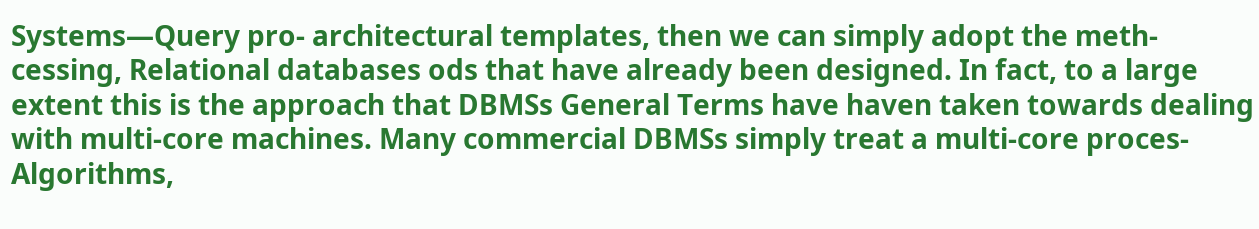Systems—Query pro- architectural templates, then we can simply adopt the meth- cessing, Relational databases ods that have already been designed. In fact, to a large extent this is the approach that DBMSs General Terms have haven taken towards dealing with multi-core machines. Many commercial DBMSs simply treat a multi-core proces- Algorithms,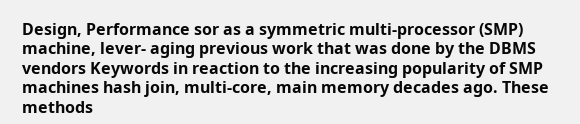Design, Performance sor as a symmetric multi-processor (SMP) machine, lever- aging previous work that was done by the DBMS vendors Keywords in reaction to the increasing popularity of SMP machines hash join, multi-core, main memory decades ago. These methods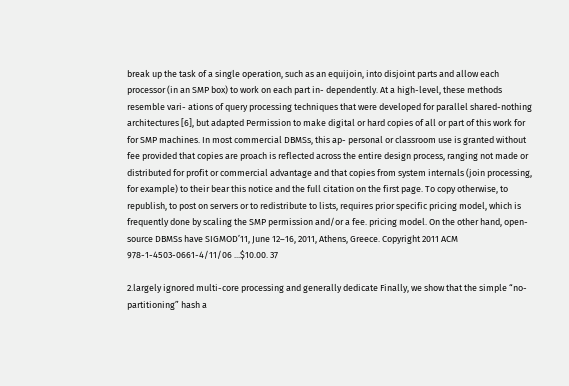break up the task of a single operation, such as an equijoin, into disjoint parts and allow each processor (in an SMP box) to work on each part in- dependently. At a high-level, these methods resemble vari- ations of query processing techniques that were developed for parallel shared-nothing architectures [6], but adapted Permission to make digital or hard copies of all or part of this work for for SMP machines. In most commercial DBMSs, this ap- personal or classroom use is granted without fee provided that copies are proach is reflected across the entire design process, ranging not made or distributed for profit or commercial advantage and that copies from system internals (join processing, for example) to their bear this notice and the full citation on the first page. To copy otherwise, to republish, to post on servers or to redistribute to lists, requires prior specific pricing model, which is frequently done by scaling the SMP permission and/or a fee. pricing model. On the other hand, open-source DBMSs have SIGMOD’11, June 12–16, 2011, Athens, Greece. Copyright 2011 ACM 978-1-4503-0661-4/11/06 ...$10.00. 37

2.largely ignored multi-core processing and generally dedicate Finally, we show that the simple “no-partitioning” hash a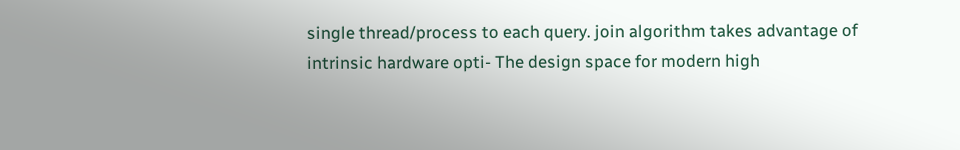single thread/process to each query. join algorithm takes advantage of intrinsic hardware opti- The design space for modern high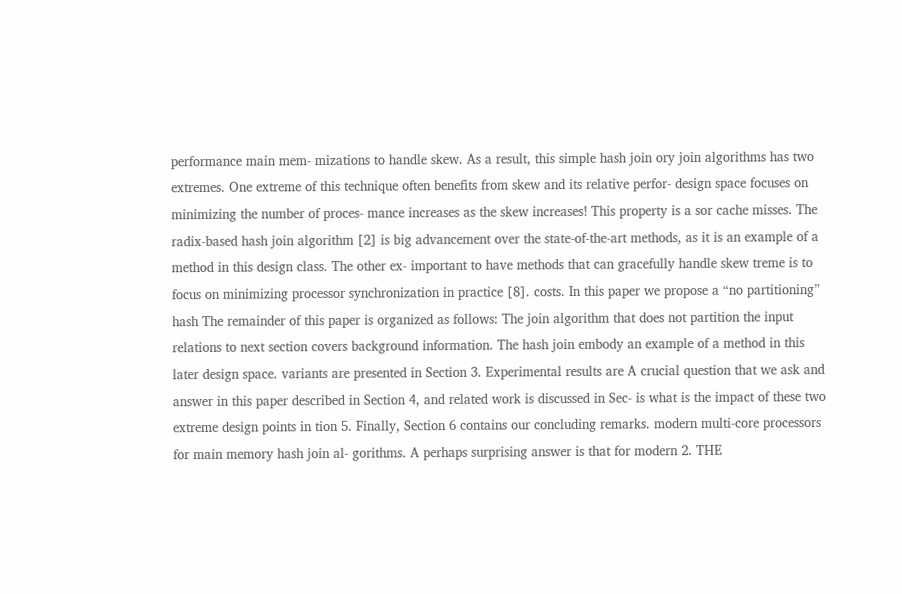performance main mem- mizations to handle skew. As a result, this simple hash join ory join algorithms has two extremes. One extreme of this technique often benefits from skew and its relative perfor- design space focuses on minimizing the number of proces- mance increases as the skew increases! This property is a sor cache misses. The radix-based hash join algorithm [2] is big advancement over the state-of-the-art methods, as it is an example of a method in this design class. The other ex- important to have methods that can gracefully handle skew treme is to focus on minimizing processor synchronization in practice [8]. costs. In this paper we propose a “no partitioning” hash The remainder of this paper is organized as follows: The join algorithm that does not partition the input relations to next section covers background information. The hash join embody an example of a method in this later design space. variants are presented in Section 3. Experimental results are A crucial question that we ask and answer in this paper described in Section 4, and related work is discussed in Sec- is what is the impact of these two extreme design points in tion 5. Finally, Section 6 contains our concluding remarks. modern multi-core processors for main memory hash join al- gorithms. A perhaps surprising answer is that for modern 2. THE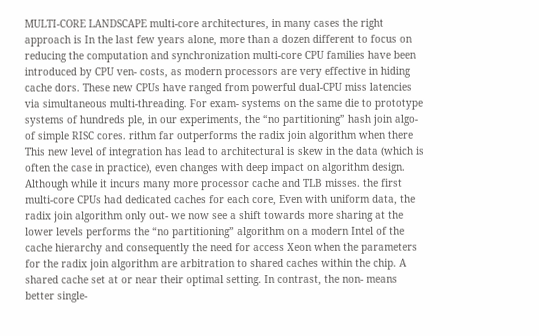MULTI-CORE LANDSCAPE multi-core architectures, in many cases the right approach is In the last few years alone, more than a dozen different to focus on reducing the computation and synchronization multi-core CPU families have been introduced by CPU ven- costs, as modern processors are very effective in hiding cache dors. These new CPUs have ranged from powerful dual-CPU miss latencies via simultaneous multi-threading. For exam- systems on the same die to prototype systems of hundreds ple, in our experiments, the “no partitioning” hash join algo- of simple RISC cores. rithm far outperforms the radix join algorithm when there This new level of integration has lead to architectural is skew in the data (which is often the case in practice), even changes with deep impact on algorithm design. Although while it incurs many more processor cache and TLB misses. the first multi-core CPUs had dedicated caches for each core, Even with uniform data, the radix join algorithm only out- we now see a shift towards more sharing at the lower levels performs the “no partitioning” algorithm on a modern Intel of the cache hierarchy and consequently the need for access Xeon when the parameters for the radix join algorithm are arbitration to shared caches within the chip. A shared cache set at or near their optimal setting. In contrast, the non- means better single-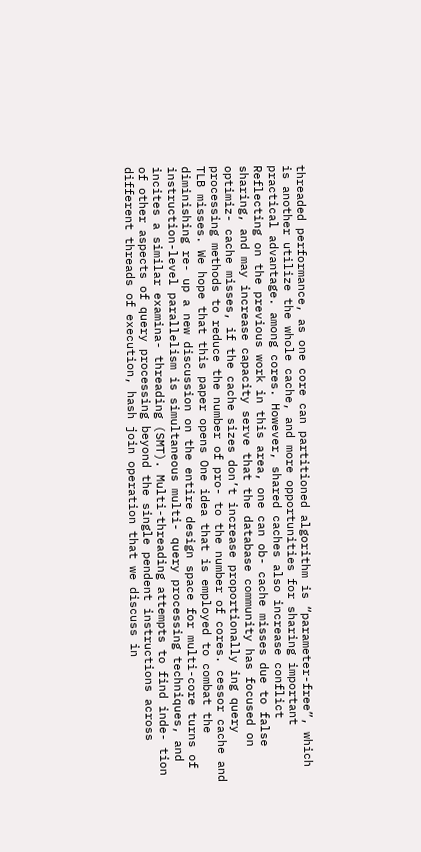threaded performance, as one core can partitioned algorithm is “parameter-free”, which is another utilize the whole cache, and more opportunities for sharing important practical advantage. among cores. However, shared caches also increase conflict Reflecting on the previous work in this area, one can ob- cache misses due to false sharing, and may increase capacity serve that the database community has focused on optimiz- cache misses, if the cache sizes don’t increase proportionally ing query processing methods to reduce the number of pro- to the number of cores. cessor cache and TLB misses. We hope that this paper opens One idea that is employed to combat the diminishing re- up a new discussion on the entire design space for multi-core turns of instruction-level parallelism is simultaneous multi- query processing techniques, and incites a similar examina- threading (SMT). Multi-threading attempts to find inde- tion of other aspects of query processing beyond the single pendent instructions across different threads of execution, hash join operation that we discuss in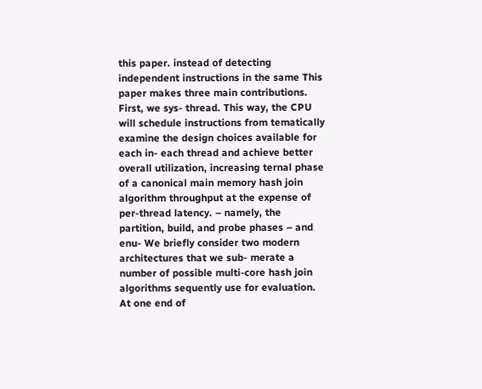this paper. instead of detecting independent instructions in the same This paper makes three main contributions. First, we sys- thread. This way, the CPU will schedule instructions from tematically examine the design choices available for each in- each thread and achieve better overall utilization, increasing ternal phase of a canonical main memory hash join algorithm throughput at the expense of per-thread latency. – namely, the partition, build, and probe phases – and enu- We briefly consider two modern architectures that we sub- merate a number of possible multi-core hash join algorithms sequently use for evaluation. At one end of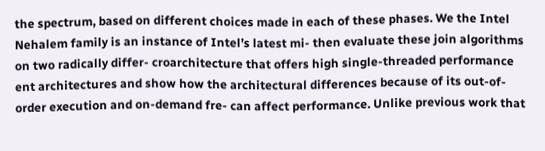the spectrum, based on different choices made in each of these phases. We the Intel Nehalem family is an instance of Intel’s latest mi- then evaluate these join algorithms on two radically differ- croarchitecture that offers high single-threaded performance ent architectures and show how the architectural differences because of its out-of-order execution and on-demand fre- can affect performance. Unlike previous work that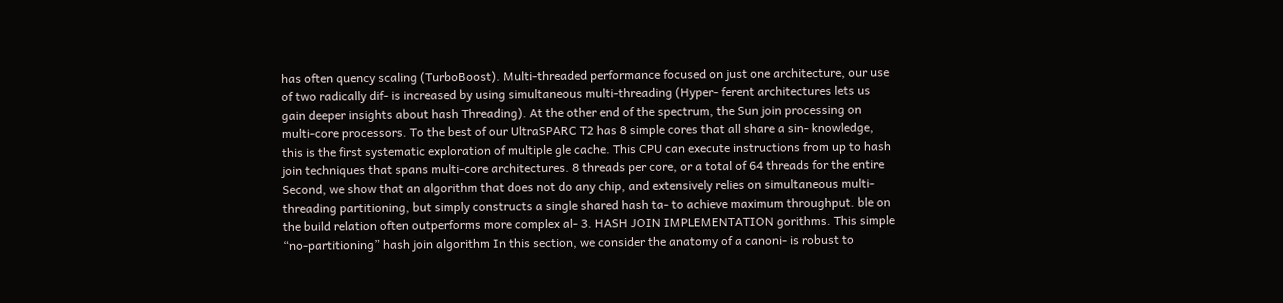has often quency scaling (TurboBoost). Multi-threaded performance focused on just one architecture, our use of two radically dif- is increased by using simultaneous multi-threading (Hyper- ferent architectures lets us gain deeper insights about hash Threading). At the other end of the spectrum, the Sun join processing on multi-core processors. To the best of our UltraSPARC T2 has 8 simple cores that all share a sin- knowledge, this is the first systematic exploration of multiple gle cache. This CPU can execute instructions from up to hash join techniques that spans multi-core architectures. 8 threads per core, or a total of 64 threads for the entire Second, we show that an algorithm that does not do any chip, and extensively relies on simultaneous multi-threading partitioning, but simply constructs a single shared hash ta- to achieve maximum throughput. ble on the build relation often outperforms more complex al- 3. HASH JOIN IMPLEMENTATION gorithms. This simple “no-partitioning” hash join algorithm In this section, we consider the anatomy of a canoni- is robust to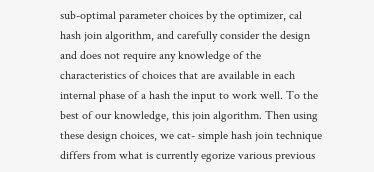sub-optimal parameter choices by the optimizer, cal hash join algorithm, and carefully consider the design and does not require any knowledge of the characteristics of choices that are available in each internal phase of a hash the input to work well. To the best of our knowledge, this join algorithm. Then using these design choices, we cat- simple hash join technique differs from what is currently egorize various previous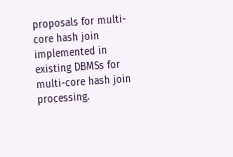proposals for multi-core hash join implemented in existing DBMSs for multi-core hash join processing.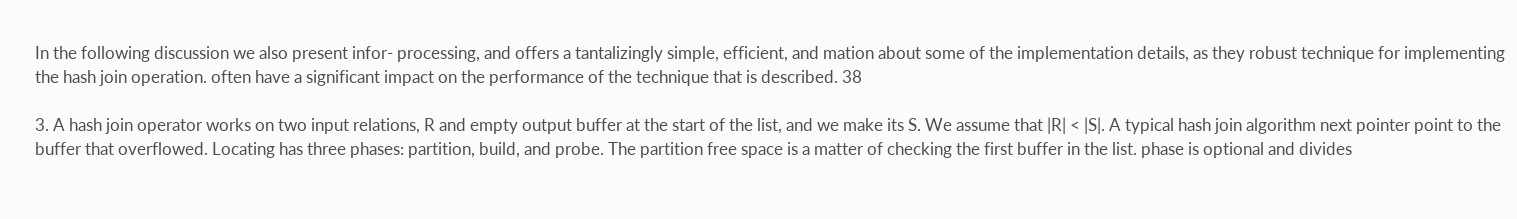In the following discussion we also present infor- processing, and offers a tantalizingly simple, efficient, and mation about some of the implementation details, as they robust technique for implementing the hash join operation. often have a significant impact on the performance of the technique that is described. 38

3. A hash join operator works on two input relations, R and empty output buffer at the start of the list, and we make its S. We assume that |R| < |S|. A typical hash join algorithm next pointer point to the buffer that overflowed. Locating has three phases: partition, build, and probe. The partition free space is a matter of checking the first buffer in the list. phase is optional and divides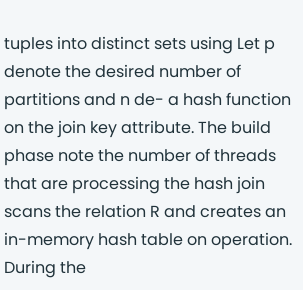tuples into distinct sets using Let p denote the desired number of partitions and n de- a hash function on the join key attribute. The build phase note the number of threads that are processing the hash join scans the relation R and creates an in-memory hash table on operation. During the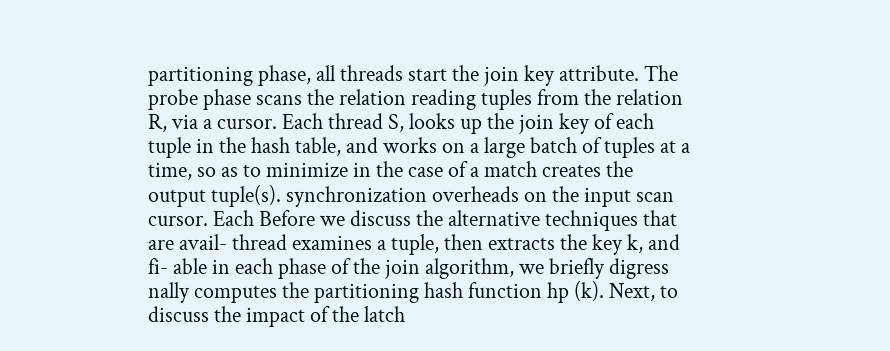partitioning phase, all threads start the join key attribute. The probe phase scans the relation reading tuples from the relation R, via a cursor. Each thread S, looks up the join key of each tuple in the hash table, and works on a large batch of tuples at a time, so as to minimize in the case of a match creates the output tuple(s). synchronization overheads on the input scan cursor. Each Before we discuss the alternative techniques that are avail- thread examines a tuple, then extracts the key k, and fi- able in each phase of the join algorithm, we briefly digress nally computes the partitioning hash function hp (k). Next, to discuss the impact of the latch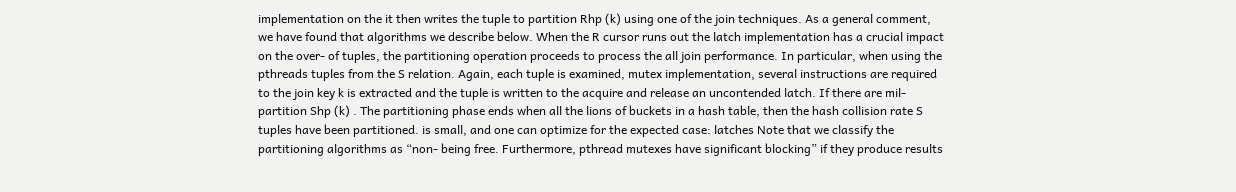implementation on the it then writes the tuple to partition Rhp (k) using one of the join techniques. As a general comment, we have found that algorithms we describe below. When the R cursor runs out the latch implementation has a crucial impact on the over- of tuples, the partitioning operation proceeds to process the all join performance. In particular, when using the pthreads tuples from the S relation. Again, each tuple is examined, mutex implementation, several instructions are required to the join key k is extracted and the tuple is written to the acquire and release an uncontended latch. If there are mil- partition Shp (k) . The partitioning phase ends when all the lions of buckets in a hash table, then the hash collision rate S tuples have been partitioned. is small, and one can optimize for the expected case: latches Note that we classify the partitioning algorithms as “non- being free. Furthermore, pthread mutexes have significant blocking” if they produce results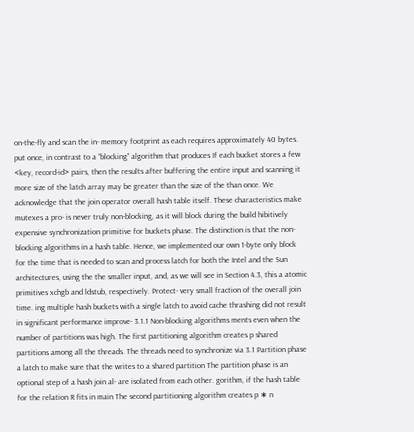on-the-fly and scan the in- memory footprint as each requires approximately 40 bytes. put once, in contrast to a “blocking” algorithm that produces If each bucket stores a few <key, record-id> pairs, then the results after buffering the entire input and scanning it more size of the latch array may be greater than the size of the than once. We acknowledge that the join operator overall hash table itself. These characteristics make mutexes a pro- is never truly non-blocking, as it will block during the build hibitively expensive synchronization primitive for buckets phase. The distinction is that the non-blocking algorithms in a hash table. Hence, we implemented our own 1-byte only block for the time that is needed to scan and process latch for both the Intel and the Sun architectures, using the the smaller input, and, as we will see in Section 4.3, this a atomic primitives xchgb and ldstub, respectively. Protect- very small fraction of the overall join time. ing multiple hash buckets with a single latch to avoid cache thrashing did not result in significant performance improve- 3.1.1 Non-blocking algorithms ments even when the number of partitions was high. The first partitioning algorithm creates p shared partitions among all the threads. The threads need to synchronize via 3.1 Partition phase a latch to make sure that the writes to a shared partition The partition phase is an optional step of a hash join al- are isolated from each other. gorithm, if the hash table for the relation R fits in main The second partitioning algorithm creates p ∗ n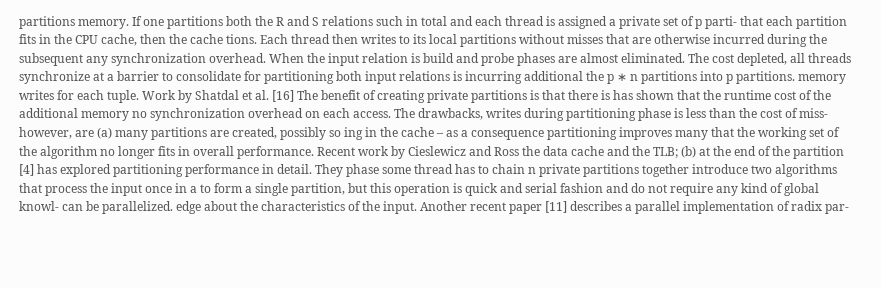partitions memory. If one partitions both the R and S relations such in total and each thread is assigned a private set of p parti- that each partition fits in the CPU cache, then the cache tions. Each thread then writes to its local partitions without misses that are otherwise incurred during the subsequent any synchronization overhead. When the input relation is build and probe phases are almost eliminated. The cost depleted, all threads synchronize at a barrier to consolidate for partitioning both input relations is incurring additional the p ∗ n partitions into p partitions. memory writes for each tuple. Work by Shatdal et al. [16] The benefit of creating private partitions is that there is has shown that the runtime cost of the additional memory no synchronization overhead on each access. The drawbacks, writes during partitioning phase is less than the cost of miss- however, are (a) many partitions are created, possibly so ing in the cache – as a consequence partitioning improves many that the working set of the algorithm no longer fits in overall performance. Recent work by Cieslewicz and Ross the data cache and the TLB; (b) at the end of the partition [4] has explored partitioning performance in detail. They phase some thread has to chain n private partitions together introduce two algorithms that process the input once in a to form a single partition, but this operation is quick and serial fashion and do not require any kind of global knowl- can be parallelized. edge about the characteristics of the input. Another recent paper [11] describes a parallel implementation of radix par-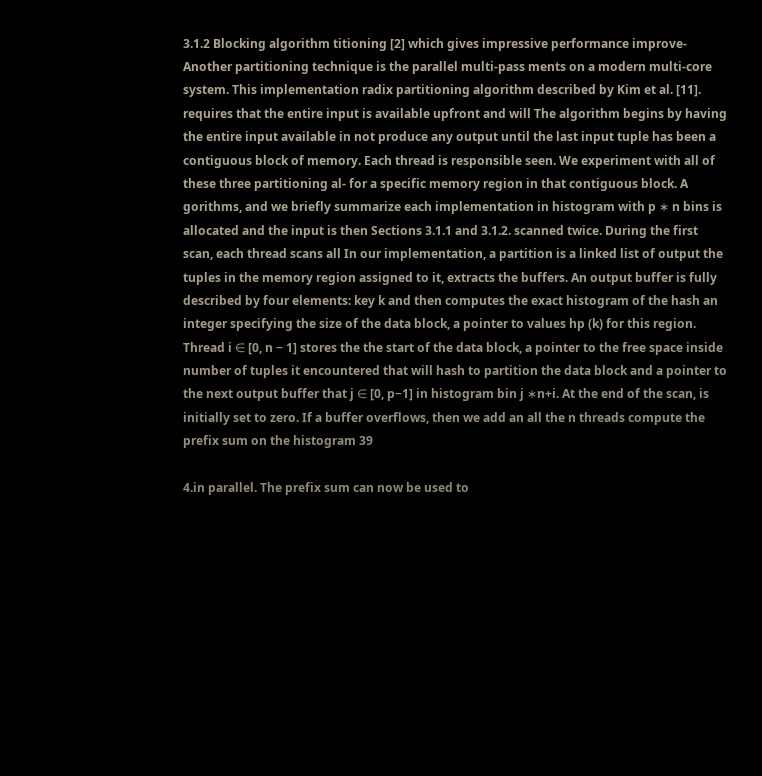3.1.2 Blocking algorithm titioning [2] which gives impressive performance improve- Another partitioning technique is the parallel multi-pass ments on a modern multi-core system. This implementation radix partitioning algorithm described by Kim et al. [11]. requires that the entire input is available upfront and will The algorithm begins by having the entire input available in not produce any output until the last input tuple has been a contiguous block of memory. Each thread is responsible seen. We experiment with all of these three partitioning al- for a specific memory region in that contiguous block. A gorithms, and we briefly summarize each implementation in histogram with p ∗ n bins is allocated and the input is then Sections 3.1.1 and 3.1.2. scanned twice. During the first scan, each thread scans all In our implementation, a partition is a linked list of output the tuples in the memory region assigned to it, extracts the buffers. An output buffer is fully described by four elements: key k and then computes the exact histogram of the hash an integer specifying the size of the data block, a pointer to values hp (k) for this region. Thread i ∈ [0, n − 1] stores the the start of the data block, a pointer to the free space inside number of tuples it encountered that will hash to partition the data block and a pointer to the next output buffer that j ∈ [0, p−1] in histogram bin j ∗n+i. At the end of the scan, is initially set to zero. If a buffer overflows, then we add an all the n threads compute the prefix sum on the histogram 39

4.in parallel. The prefix sum can now be used to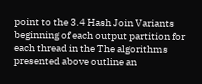point to the 3.4 Hash Join Variants beginning of each output partition for each thread in the The algorithms presented above outline an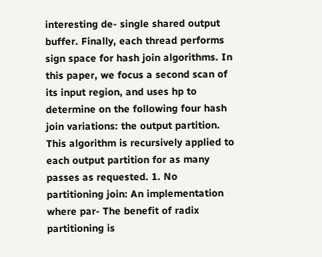interesting de- single shared output buffer. Finally, each thread performs sign space for hash join algorithms. In this paper, we focus a second scan of its input region, and uses hp to determine on the following four hash join variations: the output partition. This algorithm is recursively applied to each output partition for as many passes as requested. 1. No partitioning join: An implementation where par- The benefit of radix partitioning is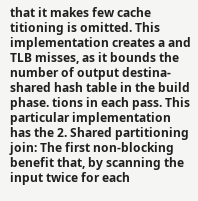that it makes few cache titioning is omitted. This implementation creates a and TLB misses, as it bounds the number of output destina- shared hash table in the build phase. tions in each pass. This particular implementation has the 2. Shared partitioning join: The first non-blocking benefit that, by scanning the input twice for each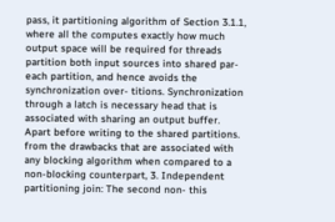pass, it partitioning algorithm of Section 3.1.1, where all the computes exactly how much output space will be required for threads partition both input sources into shared par- each partition, and hence avoids the synchronization over- titions. Synchronization through a latch is necessary head that is associated with sharing an output buffer. Apart before writing to the shared partitions. from the drawbacks that are associated with any blocking algorithm when compared to a non-blocking counterpart, 3. Independent partitioning join: The second non- this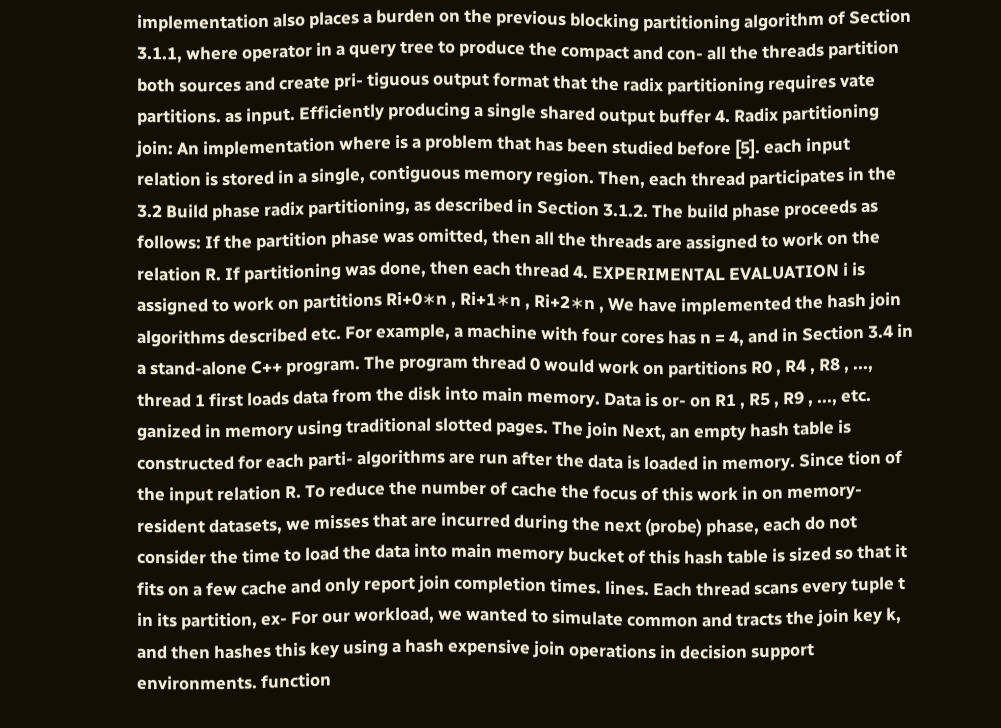implementation also places a burden on the previous blocking partitioning algorithm of Section 3.1.1, where operator in a query tree to produce the compact and con- all the threads partition both sources and create pri- tiguous output format that the radix partitioning requires vate partitions. as input. Efficiently producing a single shared output buffer 4. Radix partitioning join: An implementation where is a problem that has been studied before [5]. each input relation is stored in a single, contiguous memory region. Then, each thread participates in the 3.2 Build phase radix partitioning, as described in Section 3.1.2. The build phase proceeds as follows: If the partition phase was omitted, then all the threads are assigned to work on the relation R. If partitioning was done, then each thread 4. EXPERIMENTAL EVALUATION i is assigned to work on partitions Ri+0∗n , Ri+1∗n , Ri+2∗n , We have implemented the hash join algorithms described etc. For example, a machine with four cores has n = 4, and in Section 3.4 in a stand-alone C++ program. The program thread 0 would work on partitions R0 , R4 , R8 , ..., thread 1 first loads data from the disk into main memory. Data is or- on R1 , R5 , R9 , ..., etc. ganized in memory using traditional slotted pages. The join Next, an empty hash table is constructed for each parti- algorithms are run after the data is loaded in memory. Since tion of the input relation R. To reduce the number of cache the focus of this work in on memory-resident datasets, we misses that are incurred during the next (probe) phase, each do not consider the time to load the data into main memory bucket of this hash table is sized so that it fits on a few cache and only report join completion times. lines. Each thread scans every tuple t in its partition, ex- For our workload, we wanted to simulate common and tracts the join key k, and then hashes this key using a hash expensive join operations in decision support environments. function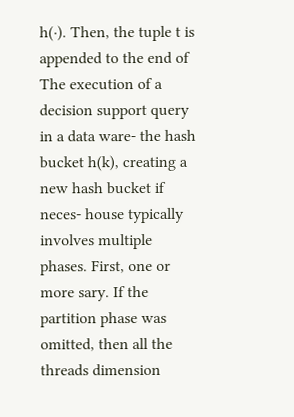h(·). Then, the tuple t is appended to the end of The execution of a decision support query in a data ware- the hash bucket h(k), creating a new hash bucket if neces- house typically involves multiple phases. First, one or more sary. If the partition phase was omitted, then all the threads dimension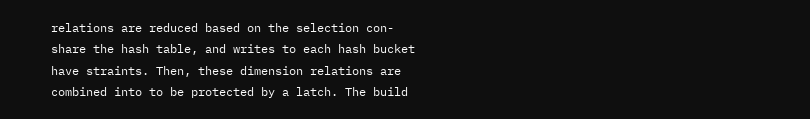relations are reduced based on the selection con- share the hash table, and writes to each hash bucket have straints. Then, these dimension relations are combined into to be protected by a latch. The build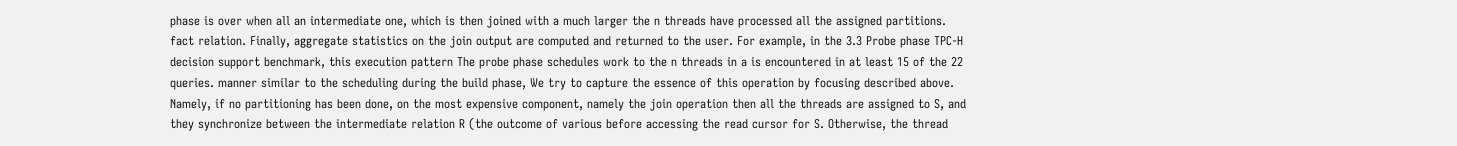phase is over when all an intermediate one, which is then joined with a much larger the n threads have processed all the assigned partitions. fact relation. Finally, aggregate statistics on the join output are computed and returned to the user. For example, in the 3.3 Probe phase TPC-H decision support benchmark, this execution pattern The probe phase schedules work to the n threads in a is encountered in at least 15 of the 22 queries. manner similar to the scheduling during the build phase, We try to capture the essence of this operation by focusing described above. Namely, if no partitioning has been done, on the most expensive component, namely the join operation then all the threads are assigned to S, and they synchronize between the intermediate relation R (the outcome of various before accessing the read cursor for S. Otherwise, the thread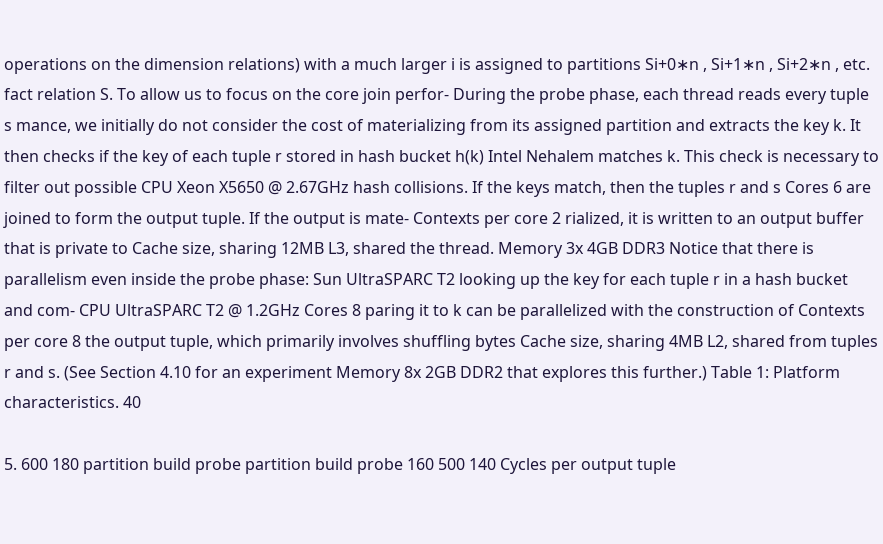operations on the dimension relations) with a much larger i is assigned to partitions Si+0∗n , Si+1∗n , Si+2∗n , etc. fact relation S. To allow us to focus on the core join perfor- During the probe phase, each thread reads every tuple s mance, we initially do not consider the cost of materializing from its assigned partition and extracts the key k. It then checks if the key of each tuple r stored in hash bucket h(k) Intel Nehalem matches k. This check is necessary to filter out possible CPU Xeon X5650 @ 2.67GHz hash collisions. If the keys match, then the tuples r and s Cores 6 are joined to form the output tuple. If the output is mate- Contexts per core 2 rialized, it is written to an output buffer that is private to Cache size, sharing 12MB L3, shared the thread. Memory 3x 4GB DDR3 Notice that there is parallelism even inside the probe phase: Sun UltraSPARC T2 looking up the key for each tuple r in a hash bucket and com- CPU UltraSPARC T2 @ 1.2GHz Cores 8 paring it to k can be parallelized with the construction of Contexts per core 8 the output tuple, which primarily involves shuffling bytes Cache size, sharing 4MB L2, shared from tuples r and s. (See Section 4.10 for an experiment Memory 8x 2GB DDR2 that explores this further.) Table 1: Platform characteristics. 40

5. 600 180 partition build probe partition build probe 160 500 140 Cycles per output tuple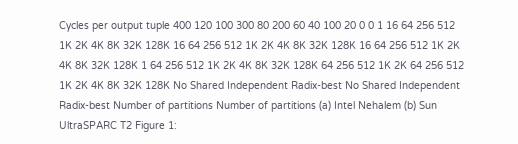Cycles per output tuple 400 120 100 300 80 200 60 40 100 20 0 0 1 16 64 256 512 1K 2K 4K 8K 32K 128K 16 64 256 512 1K 2K 4K 8K 32K 128K 16 64 256 512 1K 2K 4K 8K 32K 128K 1 64 256 512 1K 2K 4K 8K 32K 128K 64 256 512 1K 2K 64 256 512 1K 2K 4K 8K 32K 128K No Shared Independent Radix-best No Shared Independent Radix-best Number of partitions Number of partitions (a) Intel Nehalem (b) Sun UltraSPARC T2 Figure 1: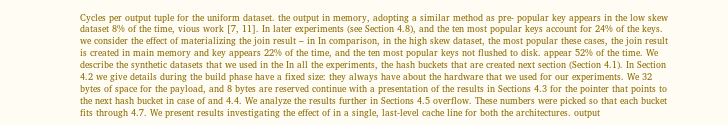Cycles per output tuple for the uniform dataset. the output in memory, adopting a similar method as pre- popular key appears in the low skew dataset 8% of the time, vious work [7, 11]. In later experiments (see Section 4.8), and the ten most popular keys account for 24% of the keys. we consider the effect of materializing the join result – in In comparison, in the high skew dataset, the most popular these cases, the join result is created in main memory and key appears 22% of the time, and the ten most popular keys not flushed to disk. appear 52% of the time. We describe the synthetic datasets that we used in the In all the experiments, the hash buckets that are created next section (Section 4.1). In Section 4.2 we give details during the build phase have a fixed size: they always have about the hardware that we used for our experiments. We 32 bytes of space for the payload, and 8 bytes are reserved continue with a presentation of the results in Sections 4.3 for the pointer that points to the next hash bucket in case of and 4.4. We analyze the results further in Sections 4.5 overflow. These numbers were picked so that each bucket fits through 4.7. We present results investigating the effect of in a single, last-level cache line for both the architectures. output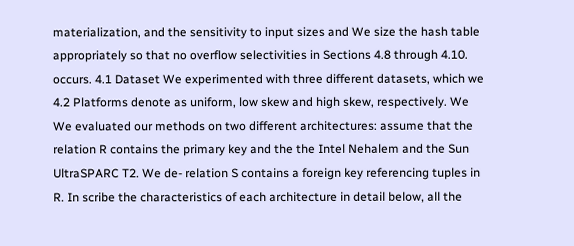materialization, and the sensitivity to input sizes and We size the hash table appropriately so that no overflow selectivities in Sections 4.8 through 4.10. occurs. 4.1 Dataset We experimented with three different datasets, which we 4.2 Platforms denote as uniform, low skew and high skew, respectively. We We evaluated our methods on two different architectures: assume that the relation R contains the primary key and the the Intel Nehalem and the Sun UltraSPARC T2. We de- relation S contains a foreign key referencing tuples in R. In scribe the characteristics of each architecture in detail below, all the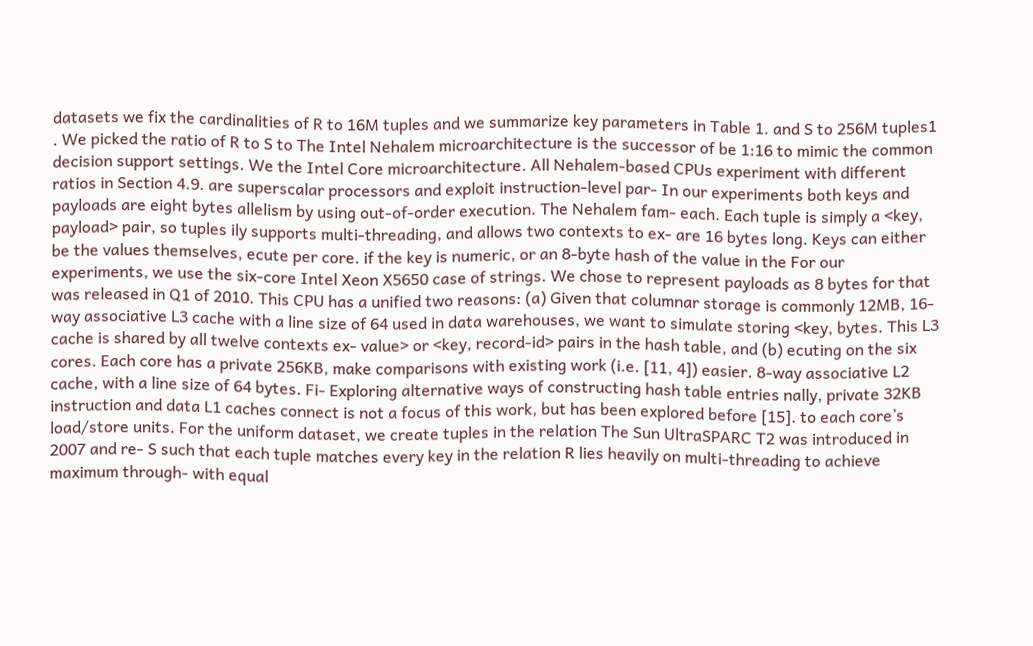datasets we fix the cardinalities of R to 16M tuples and we summarize key parameters in Table 1. and S to 256M tuples1 . We picked the ratio of R to S to The Intel Nehalem microarchitecture is the successor of be 1:16 to mimic the common decision support settings. We the Intel Core microarchitecture. All Nehalem-based CPUs experiment with different ratios in Section 4.9. are superscalar processors and exploit instruction-level par- In our experiments both keys and payloads are eight bytes allelism by using out-of-order execution. The Nehalem fam- each. Each tuple is simply a <key, payload> pair, so tuples ily supports multi-threading, and allows two contexts to ex- are 16 bytes long. Keys can either be the values themselves, ecute per core. if the key is numeric, or an 8-byte hash of the value in the For our experiments, we use the six-core Intel Xeon X5650 case of strings. We chose to represent payloads as 8 bytes for that was released in Q1 of 2010. This CPU has a unified two reasons: (a) Given that columnar storage is commonly 12MB, 16-way associative L3 cache with a line size of 64 used in data warehouses, we want to simulate storing <key, bytes. This L3 cache is shared by all twelve contexts ex- value> or <key, record-id> pairs in the hash table, and (b) ecuting on the six cores. Each core has a private 256KB, make comparisons with existing work (i.e. [11, 4]) easier. 8-way associative L2 cache, with a line size of 64 bytes. Fi- Exploring alternative ways of constructing hash table entries nally, private 32KB instruction and data L1 caches connect is not a focus of this work, but has been explored before [15]. to each core’s load/store units. For the uniform dataset, we create tuples in the relation The Sun UltraSPARC T2 was introduced in 2007 and re- S such that each tuple matches every key in the relation R lies heavily on multi-threading to achieve maximum through- with equal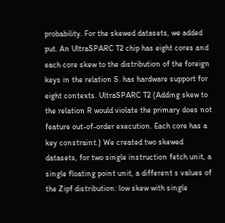probability. For the skewed datasets, we added put. An UltraSPARC T2 chip has eight cores and each core skew to the distribution of the foreign keys in the relation S. has hardware support for eight contexts. UltraSPARC T2 (Adding skew to the relation R would violate the primary does not feature out-of-order execution. Each core has a key constraint.) We created two skewed datasets, for two single instruction fetch unit, a single floating point unit, a different s values of the Zipf distribution: low skew with single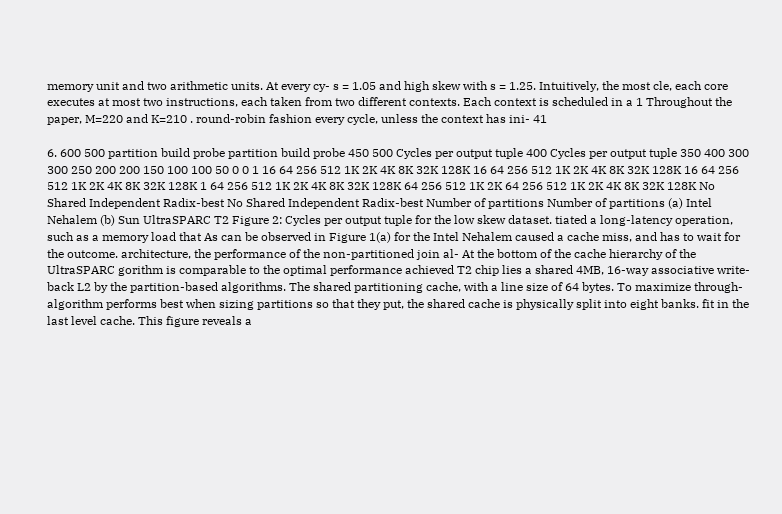memory unit and two arithmetic units. At every cy- s = 1.05 and high skew with s = 1.25. Intuitively, the most cle, each core executes at most two instructions, each taken from two different contexts. Each context is scheduled in a 1 Throughout the paper, M=220 and K=210 . round-robin fashion every cycle, unless the context has ini- 41

6. 600 500 partition build probe partition build probe 450 500 Cycles per output tuple 400 Cycles per output tuple 350 400 300 300 250 200 200 150 100 100 50 0 0 1 16 64 256 512 1K 2K 4K 8K 32K 128K 16 64 256 512 1K 2K 4K 8K 32K 128K 16 64 256 512 1K 2K 4K 8K 32K 128K 1 64 256 512 1K 2K 4K 8K 32K 128K 64 256 512 1K 2K 64 256 512 1K 2K 4K 8K 32K 128K No Shared Independent Radix-best No Shared Independent Radix-best Number of partitions Number of partitions (a) Intel Nehalem (b) Sun UltraSPARC T2 Figure 2: Cycles per output tuple for the low skew dataset. tiated a long-latency operation, such as a memory load that As can be observed in Figure 1(a) for the Intel Nehalem caused a cache miss, and has to wait for the outcome. architecture, the performance of the non-partitioned join al- At the bottom of the cache hierarchy of the UltraSPARC gorithm is comparable to the optimal performance achieved T2 chip lies a shared 4MB, 16-way associative write-back L2 by the partition-based algorithms. The shared partitioning cache, with a line size of 64 bytes. To maximize through- algorithm performs best when sizing partitions so that they put, the shared cache is physically split into eight banks. fit in the last level cache. This figure reveals a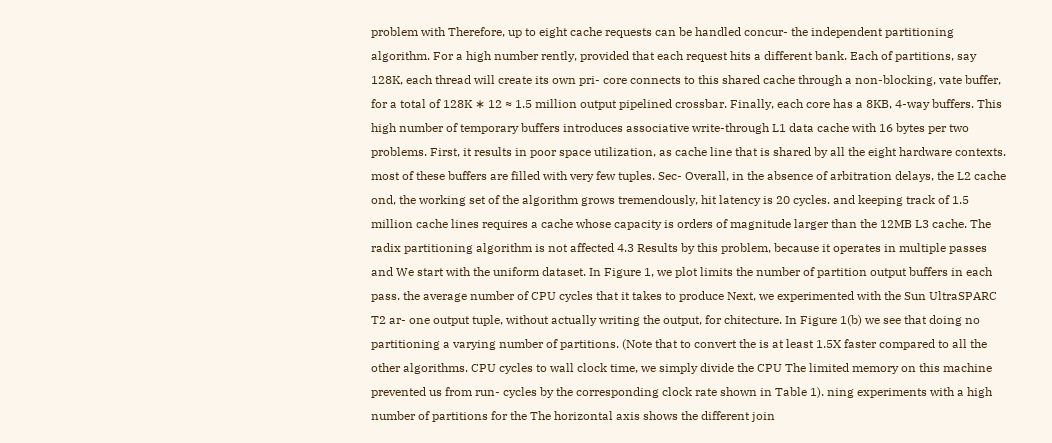problem with Therefore, up to eight cache requests can be handled concur- the independent partitioning algorithm. For a high number rently, provided that each request hits a different bank. Each of partitions, say 128K, each thread will create its own pri- core connects to this shared cache through a non-blocking, vate buffer, for a total of 128K ∗ 12 ≈ 1.5 million output pipelined crossbar. Finally, each core has a 8KB, 4-way buffers. This high number of temporary buffers introduces associative write-through L1 data cache with 16 bytes per two problems. First, it results in poor space utilization, as cache line that is shared by all the eight hardware contexts. most of these buffers are filled with very few tuples. Sec- Overall, in the absence of arbitration delays, the L2 cache ond, the working set of the algorithm grows tremendously, hit latency is 20 cycles. and keeping track of 1.5 million cache lines requires a cache whose capacity is orders of magnitude larger than the 12MB L3 cache. The radix partitioning algorithm is not affected 4.3 Results by this problem, because it operates in multiple passes and We start with the uniform dataset. In Figure 1, we plot limits the number of partition output buffers in each pass. the average number of CPU cycles that it takes to produce Next, we experimented with the Sun UltraSPARC T2 ar- one output tuple, without actually writing the output, for chitecture. In Figure 1(b) we see that doing no partitioning a varying number of partitions. (Note that to convert the is at least 1.5X faster compared to all the other algorithms. CPU cycles to wall clock time, we simply divide the CPU The limited memory on this machine prevented us from run- cycles by the corresponding clock rate shown in Table 1). ning experiments with a high number of partitions for the The horizontal axis shows the different join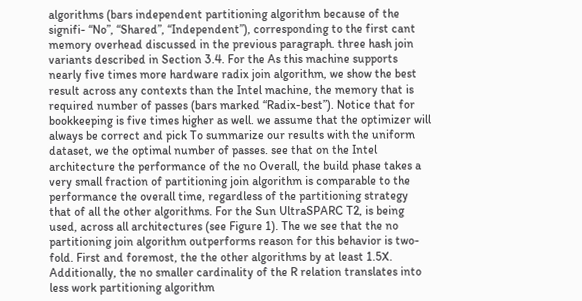algorithms (bars independent partitioning algorithm because of the signifi- “No”, “Shared”, “Independent”), corresponding to the first cant memory overhead discussed in the previous paragraph. three hash join variants described in Section 3.4. For the As this machine supports nearly five times more hardware radix join algorithm, we show the best result across any contexts than the Intel machine, the memory that is required number of passes (bars marked “Radix-best”). Notice that for bookkeeping is five times higher as well. we assume that the optimizer will always be correct and pick To summarize our results with the uniform dataset, we the optimal number of passes. see that on the Intel architecture the performance of the no Overall, the build phase takes a very small fraction of partitioning join algorithm is comparable to the performance the overall time, regardless of the partitioning strategy that of all the other algorithms. For the Sun UltraSPARC T2, is being used, across all architectures (see Figure 1). The we see that the no partitioning join algorithm outperforms reason for this behavior is two-fold. First and foremost, the the other algorithms by at least 1.5X. Additionally, the no smaller cardinality of the R relation translates into less work partitioning algorithm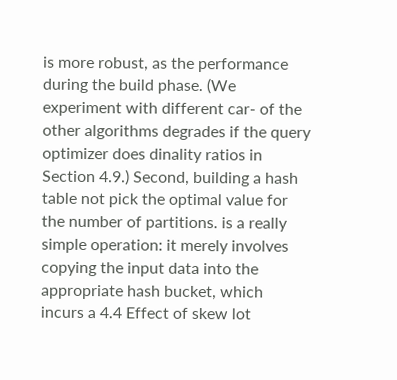is more robust, as the performance during the build phase. (We experiment with different car- of the other algorithms degrades if the query optimizer does dinality ratios in Section 4.9.) Second, building a hash table not pick the optimal value for the number of partitions. is a really simple operation: it merely involves copying the input data into the appropriate hash bucket, which incurs a 4.4 Effect of skew lot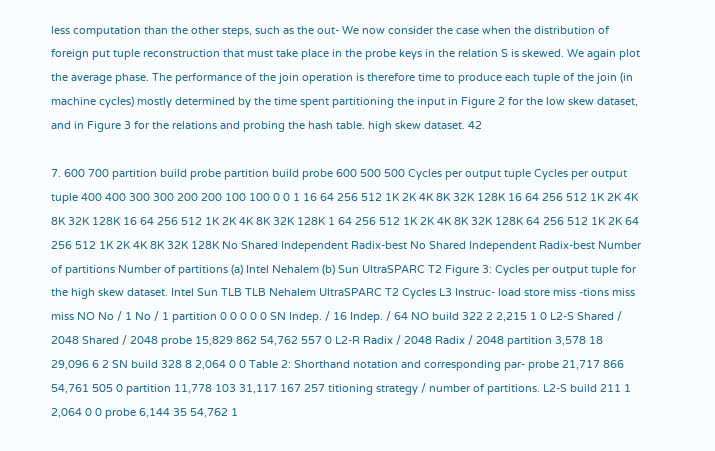less computation than the other steps, such as the out- We now consider the case when the distribution of foreign put tuple reconstruction that must take place in the probe keys in the relation S is skewed. We again plot the average phase. The performance of the join operation is therefore time to produce each tuple of the join (in machine cycles) mostly determined by the time spent partitioning the input in Figure 2 for the low skew dataset, and in Figure 3 for the relations and probing the hash table. high skew dataset. 42

7. 600 700 partition build probe partition build probe 600 500 500 Cycles per output tuple Cycles per output tuple 400 400 300 300 200 200 100 100 0 0 1 16 64 256 512 1K 2K 4K 8K 32K 128K 16 64 256 512 1K 2K 4K 8K 32K 128K 16 64 256 512 1K 2K 4K 8K 32K 128K 1 64 256 512 1K 2K 4K 8K 32K 128K 64 256 512 1K 2K 64 256 512 1K 2K 4K 8K 32K 128K No Shared Independent Radix-best No Shared Independent Radix-best Number of partitions Number of partitions (a) Intel Nehalem (b) Sun UltraSPARC T2 Figure 3: Cycles per output tuple for the high skew dataset. Intel Sun TLB TLB Nehalem UltraSPARC T2 Cycles L3 Instruc- load store miss -tions miss miss NO No / 1 No / 1 partition 0 0 0 0 0 SN Indep. / 16 Indep. / 64 NO build 322 2 2,215 1 0 L2-S Shared / 2048 Shared / 2048 probe 15,829 862 54,762 557 0 L2-R Radix / 2048 Radix / 2048 partition 3,578 18 29,096 6 2 SN build 328 8 2,064 0 0 Table 2: Shorthand notation and corresponding par- probe 21,717 866 54,761 505 0 partition 11,778 103 31,117 167 257 titioning strategy / number of partitions. L2-S build 211 1 2,064 0 0 probe 6,144 35 54,762 1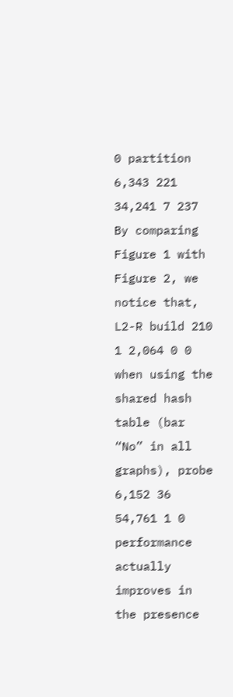0 partition 6,343 221 34,241 7 237 By comparing Figure 1 with Figure 2, we notice that, L2-R build 210 1 2,064 0 0 when using the shared hash table (bar “No” in all graphs), probe 6,152 36 54,761 1 0 performance actually improves in the presence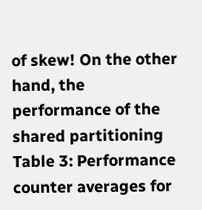of skew! On the other hand, the performance of the shared partitioning Table 3: Performance counter averages for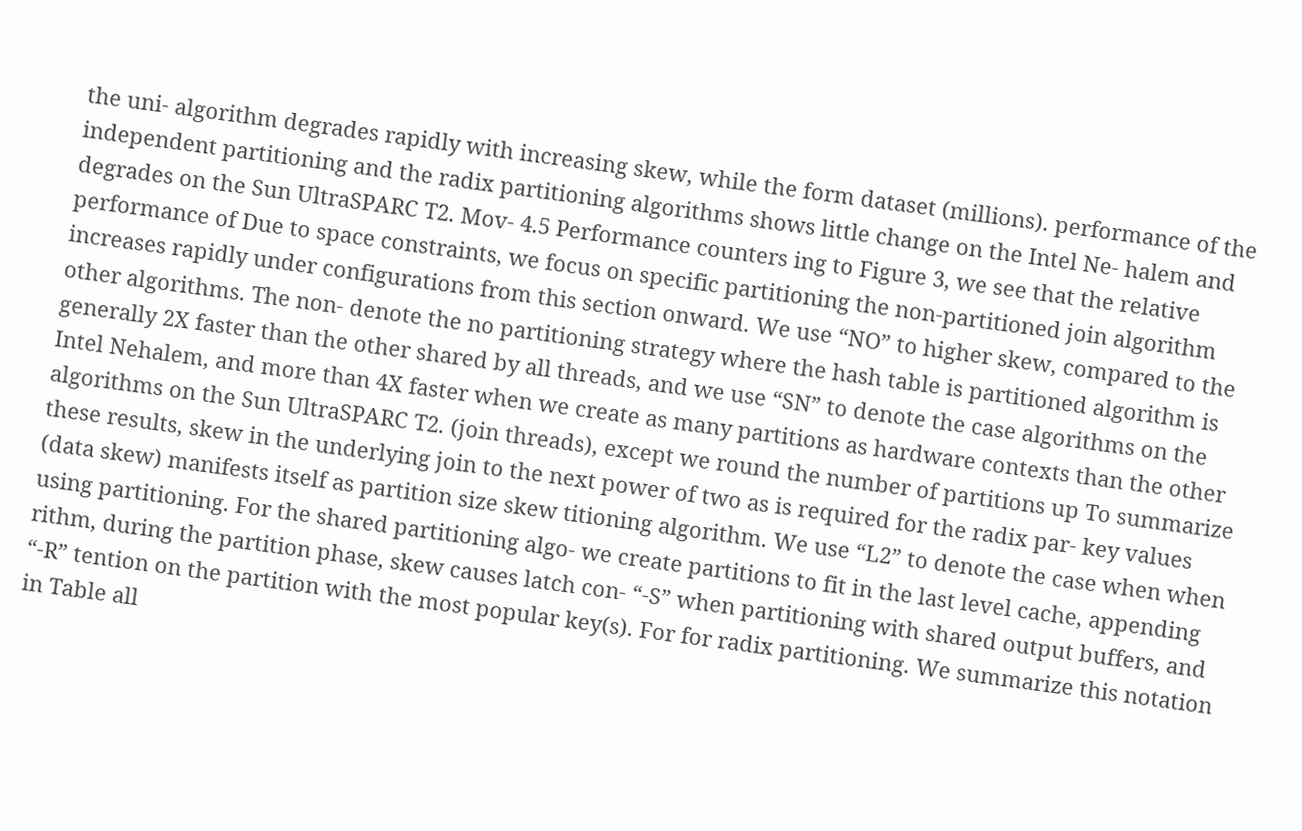the uni- algorithm degrades rapidly with increasing skew, while the form dataset (millions). performance of the independent partitioning and the radix partitioning algorithms shows little change on the Intel Ne- halem and degrades on the Sun UltraSPARC T2. Mov- 4.5 Performance counters ing to Figure 3, we see that the relative performance of Due to space constraints, we focus on specific partitioning the non-partitioned join algorithm increases rapidly under configurations from this section onward. We use “NO” to higher skew, compared to the other algorithms. The non- denote the no partitioning strategy where the hash table is partitioned algorithm is generally 2X faster than the other shared by all threads, and we use “SN” to denote the case algorithms on the Intel Nehalem, and more than 4X faster when we create as many partitions as hardware contexts than the other algorithms on the Sun UltraSPARC T2. (join threads), except we round the number of partitions up To summarize these results, skew in the underlying join to the next power of two as is required for the radix par- key values (data skew) manifests itself as partition size skew titioning algorithm. We use “L2” to denote the case when when using partitioning. For the shared partitioning algo- we create partitions to fit in the last level cache, appending rithm, during the partition phase, skew causes latch con- “-S” when partitioning with shared output buffers, and “-R” tention on the partition with the most popular key(s). For for radix partitioning. We summarize this notation in Table all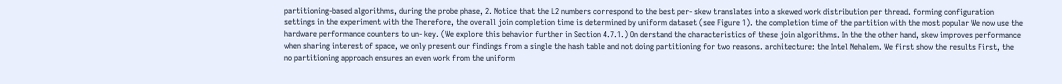partitioning-based algorithms, during the probe phase, 2. Notice that the L2 numbers correspond to the best per- skew translates into a skewed work distribution per thread. forming configuration settings in the experiment with the Therefore, the overall join completion time is determined by uniform dataset (see Figure 1). the completion time of the partition with the most popular We now use the hardware performance counters to un- key. (We explore this behavior further in Section 4.7.1.) On derstand the characteristics of these join algorithms. In the the other hand, skew improves performance when sharing interest of space, we only present our findings from a single the hash table and not doing partitioning for two reasons. architecture: the Intel Nehalem. We first show the results First, the no partitioning approach ensures an even work from the uniform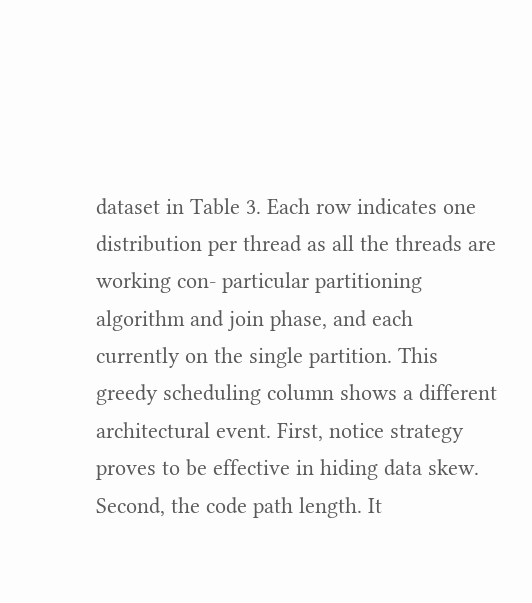dataset in Table 3. Each row indicates one distribution per thread as all the threads are working con- particular partitioning algorithm and join phase, and each currently on the single partition. This greedy scheduling column shows a different architectural event. First, notice strategy proves to be effective in hiding data skew. Second, the code path length. It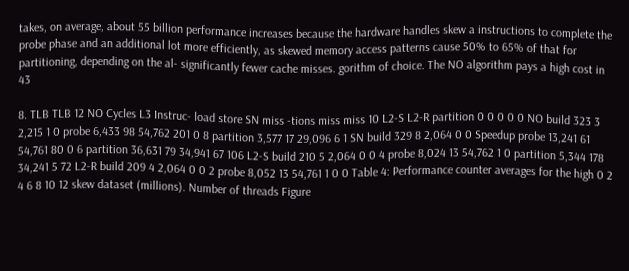takes, on average, about 55 billion performance increases because the hardware handles skew a instructions to complete the probe phase and an additional lot more efficiently, as skewed memory access patterns cause 50% to 65% of that for partitioning, depending on the al- significantly fewer cache misses. gorithm of choice. The NO algorithm pays a high cost in 43

8. TLB TLB 12 NO Cycles L3 Instruc- load store SN miss -tions miss miss 10 L2-S L2-R partition 0 0 0 0 0 NO build 323 3 2,215 1 0 probe 6,433 98 54,762 201 0 8 partition 3,577 17 29,096 6 1 SN build 329 8 2,064 0 0 Speedup probe 13,241 61 54,761 80 0 6 partition 36,631 79 34,941 67 106 L2-S build 210 5 2,064 0 0 4 probe 8,024 13 54,762 1 0 partition 5,344 178 34,241 5 72 L2-R build 209 4 2,064 0 0 2 probe 8,052 13 54,761 1 0 0 Table 4: Performance counter averages for the high 0 2 4 6 8 10 12 skew dataset (millions). Number of threads Figure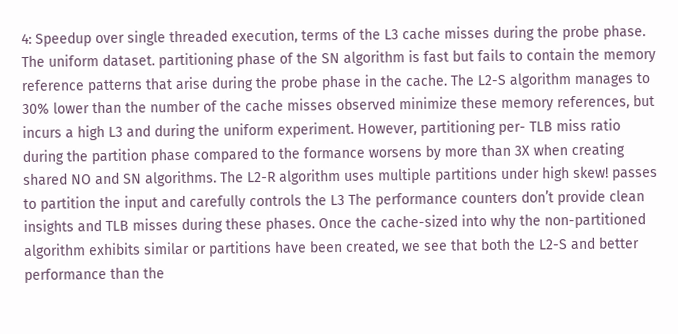4: Speedup over single threaded execution, terms of the L3 cache misses during the probe phase. The uniform dataset. partitioning phase of the SN algorithm is fast but fails to contain the memory reference patterns that arise during the probe phase in the cache. The L2-S algorithm manages to 30% lower than the number of the cache misses observed minimize these memory references, but incurs a high L3 and during the uniform experiment. However, partitioning per- TLB miss ratio during the partition phase compared to the formance worsens by more than 3X when creating shared NO and SN algorithms. The L2-R algorithm uses multiple partitions under high skew! passes to partition the input and carefully controls the L3 The performance counters don’t provide clean insights and TLB misses during these phases. Once the cache-sized into why the non-partitioned algorithm exhibits similar or partitions have been created, we see that both the L2-S and better performance than the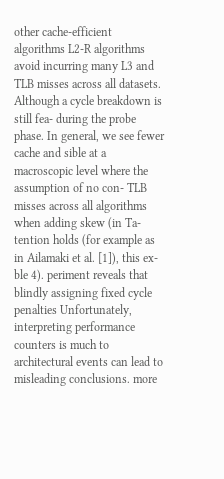other cache-efficient algorithms L2-R algorithms avoid incurring many L3 and TLB misses across all datasets. Although a cycle breakdown is still fea- during the probe phase. In general, we see fewer cache and sible at a macroscopic level where the assumption of no con- TLB misses across all algorithms when adding skew (in Ta- tention holds (for example as in Ailamaki et al. [1]), this ex- ble 4). periment reveals that blindly assigning fixed cycle penalties Unfortunately, interpreting performance counters is much to architectural events can lead to misleading conclusions. more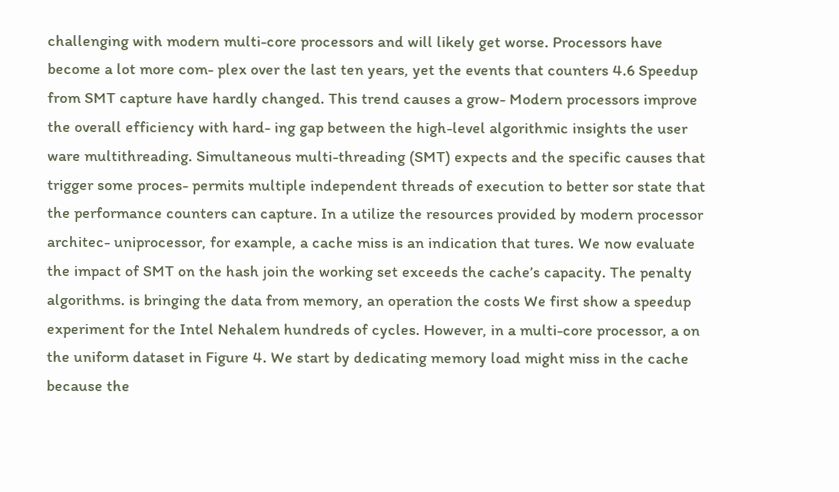challenging with modern multi-core processors and will likely get worse. Processors have become a lot more com- plex over the last ten years, yet the events that counters 4.6 Speedup from SMT capture have hardly changed. This trend causes a grow- Modern processors improve the overall efficiency with hard- ing gap between the high-level algorithmic insights the user ware multithreading. Simultaneous multi-threading (SMT) expects and the specific causes that trigger some proces- permits multiple independent threads of execution to better sor state that the performance counters can capture. In a utilize the resources provided by modern processor architec- uniprocessor, for example, a cache miss is an indication that tures. We now evaluate the impact of SMT on the hash join the working set exceeds the cache’s capacity. The penalty algorithms. is bringing the data from memory, an operation the costs We first show a speedup experiment for the Intel Nehalem hundreds of cycles. However, in a multi-core processor, a on the uniform dataset in Figure 4. We start by dedicating memory load might miss in the cache because the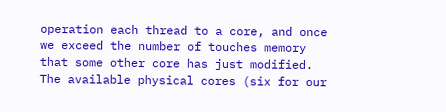operation each thread to a core, and once we exceed the number of touches memory that some other core has just modified. The available physical cores (six for our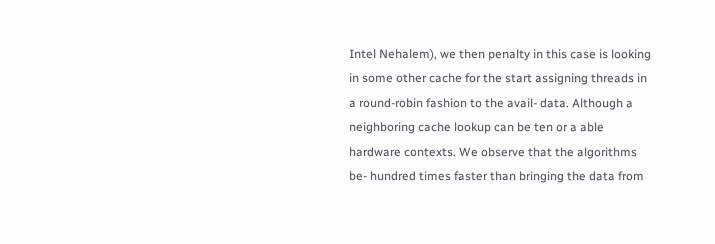Intel Nehalem), we then penalty in this case is looking in some other cache for the start assigning threads in a round-robin fashion to the avail- data. Although a neighboring cache lookup can be ten or a able hardware contexts. We observe that the algorithms be- hundred times faster than bringing the data from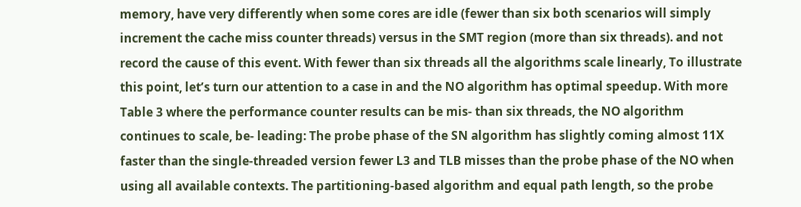memory, have very differently when some cores are idle (fewer than six both scenarios will simply increment the cache miss counter threads) versus in the SMT region (more than six threads). and not record the cause of this event. With fewer than six threads all the algorithms scale linearly, To illustrate this point, let’s turn our attention to a case in and the NO algorithm has optimal speedup. With more Table 3 where the performance counter results can be mis- than six threads, the NO algorithm continues to scale, be- leading: The probe phase of the SN algorithm has slightly coming almost 11X faster than the single-threaded version fewer L3 and TLB misses than the probe phase of the NO when using all available contexts. The partitioning-based algorithm and equal path length, so the probe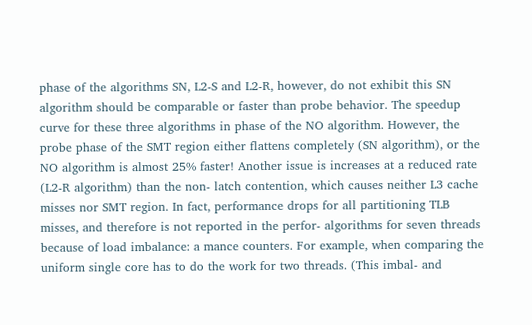phase of the algorithms SN, L2-S and L2-R, however, do not exhibit this SN algorithm should be comparable or faster than probe behavior. The speedup curve for these three algorithms in phase of the NO algorithm. However, the probe phase of the SMT region either flattens completely (SN algorithm), or the NO algorithm is almost 25% faster! Another issue is increases at a reduced rate (L2-R algorithm) than the non- latch contention, which causes neither L3 cache misses nor SMT region. In fact, performance drops for all partitioning TLB misses, and therefore is not reported in the perfor- algorithms for seven threads because of load imbalance: a mance counters. For example, when comparing the uniform single core has to do the work for two threads. (This imbal- and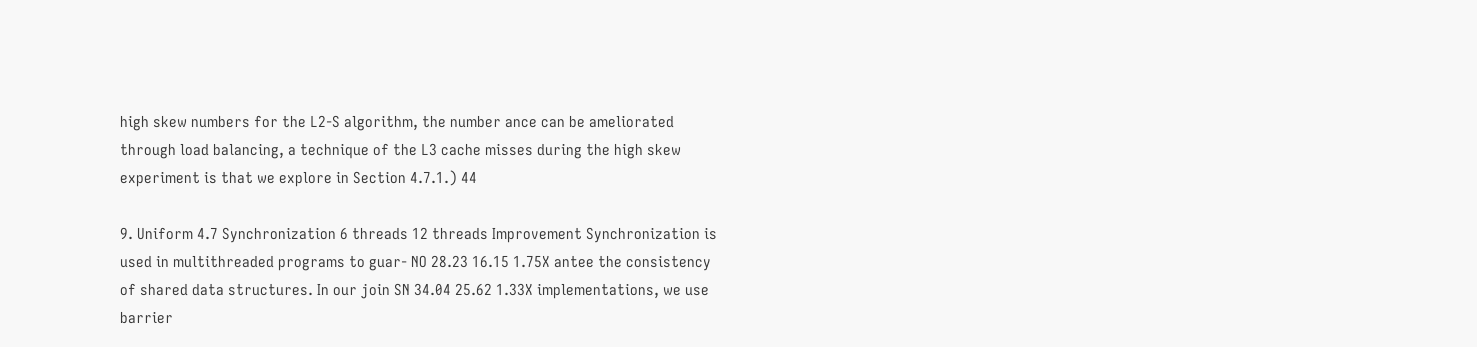high skew numbers for the L2-S algorithm, the number ance can be ameliorated through load balancing, a technique of the L3 cache misses during the high skew experiment is that we explore in Section 4.7.1.) 44

9. Uniform 4.7 Synchronization 6 threads 12 threads Improvement Synchronization is used in multithreaded programs to guar- NO 28.23 16.15 1.75X antee the consistency of shared data structures. In our join SN 34.04 25.62 1.33X implementations, we use barrier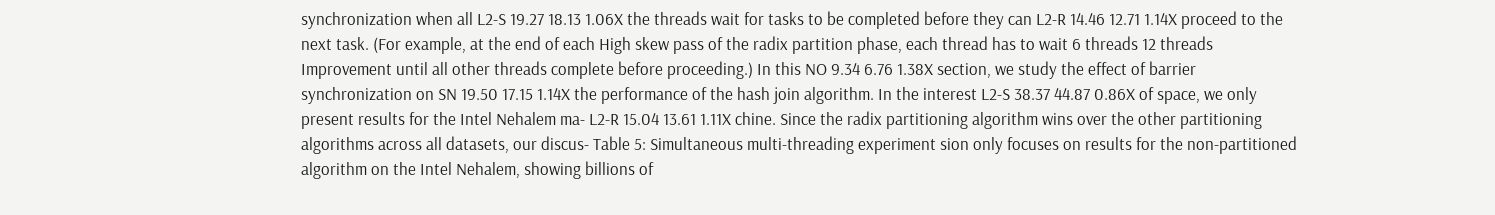synchronization when all L2-S 19.27 18.13 1.06X the threads wait for tasks to be completed before they can L2-R 14.46 12.71 1.14X proceed to the next task. (For example, at the end of each High skew pass of the radix partition phase, each thread has to wait 6 threads 12 threads Improvement until all other threads complete before proceeding.) In this NO 9.34 6.76 1.38X section, we study the effect of barrier synchronization on SN 19.50 17.15 1.14X the performance of the hash join algorithm. In the interest L2-S 38.37 44.87 0.86X of space, we only present results for the Intel Nehalem ma- L2-R 15.04 13.61 1.11X chine. Since the radix partitioning algorithm wins over the other partitioning algorithms across all datasets, our discus- Table 5: Simultaneous multi-threading experiment sion only focuses on results for the non-partitioned algorithm on the Intel Nehalem, showing billions of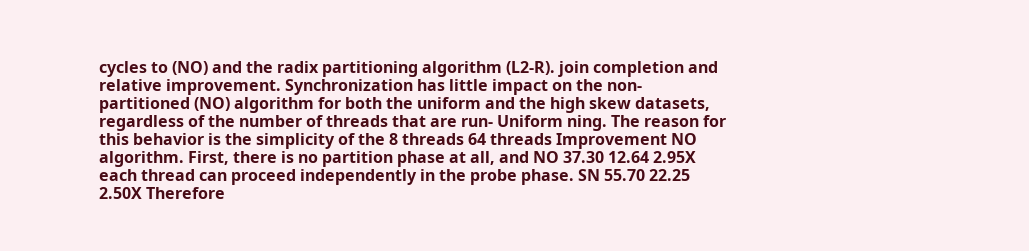cycles to (NO) and the radix partitioning algorithm (L2-R). join completion and relative improvement. Synchronization has little impact on the non-partitioned (NO) algorithm for both the uniform and the high skew datasets, regardless of the number of threads that are run- Uniform ning. The reason for this behavior is the simplicity of the 8 threads 64 threads Improvement NO algorithm. First, there is no partition phase at all, and NO 37.30 12.64 2.95X each thread can proceed independently in the probe phase. SN 55.70 22.25 2.50X Therefore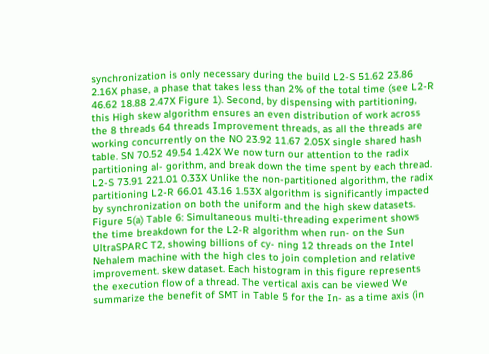synchronization is only necessary during the build L2-S 51.62 23.86 2.16X phase, a phase that takes less than 2% of the total time (see L2-R 46.62 18.88 2.47X Figure 1). Second, by dispensing with partitioning, this High skew algorithm ensures an even distribution of work across the 8 threads 64 threads Improvement threads, as all the threads are working concurrently on the NO 23.92 11.67 2.05X single shared hash table. SN 70.52 49.54 1.42X We now turn our attention to the radix partitioning al- gorithm, and break down the time spent by each thread. L2-S 73.91 221.01 0.33X Unlike the non-partitioned algorithm, the radix partitioning L2-R 66.01 43.16 1.53X algorithm is significantly impacted by synchronization on both the uniform and the high skew datasets. Figure 5(a) Table 6: Simultaneous multi-threading experiment shows the time breakdown for the L2-R algorithm when run- on the Sun UltraSPARC T2, showing billions of cy- ning 12 threads on the Intel Nehalem machine with the high cles to join completion and relative improvement. skew dataset. Each histogram in this figure represents the execution flow of a thread. The vertical axis can be viewed We summarize the benefit of SMT in Table 5 for the In- as a time axis (in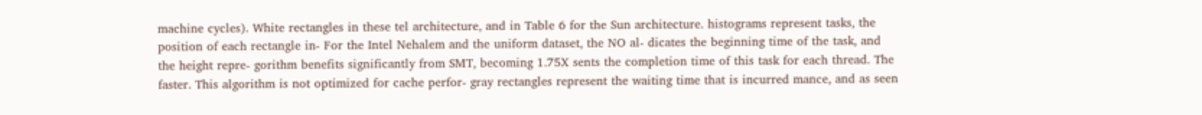machine cycles). White rectangles in these tel architecture, and in Table 6 for the Sun architecture. histograms represent tasks, the position of each rectangle in- For the Intel Nehalem and the uniform dataset, the NO al- dicates the beginning time of the task, and the height repre- gorithm benefits significantly from SMT, becoming 1.75X sents the completion time of this task for each thread. The faster. This algorithm is not optimized for cache perfor- gray rectangles represent the waiting time that is incurred mance, and as seen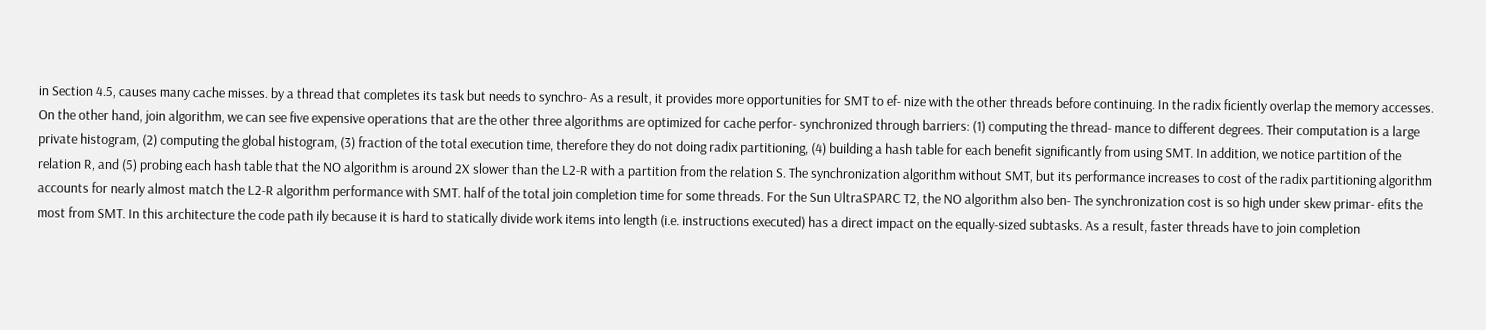in Section 4.5, causes many cache misses. by a thread that completes its task but needs to synchro- As a result, it provides more opportunities for SMT to ef- nize with the other threads before continuing. In the radix ficiently overlap the memory accesses. On the other hand, join algorithm, we can see five expensive operations that are the other three algorithms are optimized for cache perfor- synchronized through barriers: (1) computing the thread- mance to different degrees. Their computation is a large private histogram, (2) computing the global histogram, (3) fraction of the total execution time, therefore they do not doing radix partitioning, (4) building a hash table for each benefit significantly from using SMT. In addition, we notice partition of the relation R, and (5) probing each hash table that the NO algorithm is around 2X slower than the L2-R with a partition from the relation S. The synchronization algorithm without SMT, but its performance increases to cost of the radix partitioning algorithm accounts for nearly almost match the L2-R algorithm performance with SMT. half of the total join completion time for some threads. For the Sun UltraSPARC T2, the NO algorithm also ben- The synchronization cost is so high under skew primar- efits the most from SMT. In this architecture the code path ily because it is hard to statically divide work items into length (i.e. instructions executed) has a direct impact on the equally-sized subtasks. As a result, faster threads have to join completion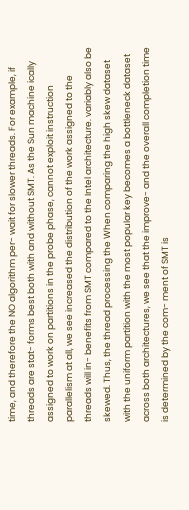time, and therefore the NO algorithm per- wait for slower threads. For example, if threads are stat- forms best both with and without SMT. As the Sun machine ically assigned to work on partitions in the probe phase, cannot exploit instruction parallelism at all, we see increased the distribution of the work assigned to the threads will in- benefits from SMT compared to the Intel architecture. variably also be skewed. Thus, the thread processing the When comparing the high skew dataset with the uniform partition with the most popular key becomes a bottleneck dataset across both architectures, we see that the improve- and the overall completion time is determined by the com- ment of SMT is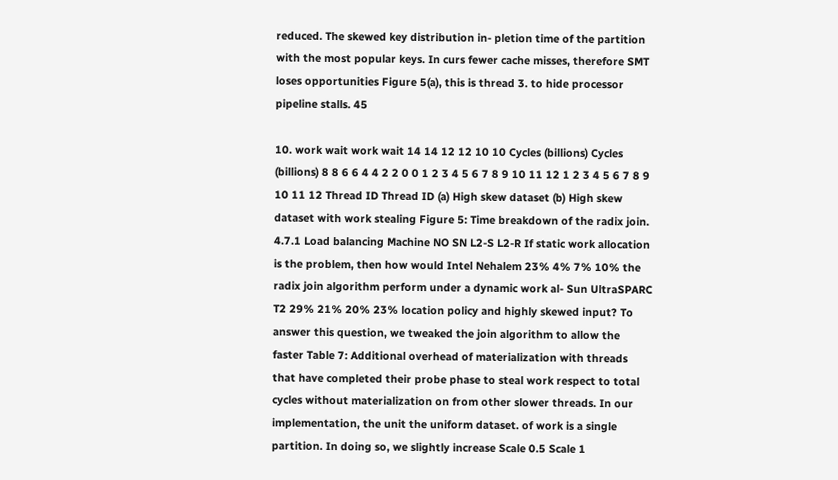reduced. The skewed key distribution in- pletion time of the partition with the most popular keys. In curs fewer cache misses, therefore SMT loses opportunities Figure 5(a), this is thread 3. to hide processor pipeline stalls. 45

10. work wait work wait 14 14 12 12 10 10 Cycles (billions) Cycles (billions) 8 8 6 6 4 4 2 2 0 0 1 2 3 4 5 6 7 8 9 10 11 12 1 2 3 4 5 6 7 8 9 10 11 12 Thread ID Thread ID (a) High skew dataset (b) High skew dataset with work stealing Figure 5: Time breakdown of the radix join. 4.7.1 Load balancing Machine NO SN L2-S L2-R If static work allocation is the problem, then how would Intel Nehalem 23% 4% 7% 10% the radix join algorithm perform under a dynamic work al- Sun UltraSPARC T2 29% 21% 20% 23% location policy and highly skewed input? To answer this question, we tweaked the join algorithm to allow the faster Table 7: Additional overhead of materialization with threads that have completed their probe phase to steal work respect to total cycles without materialization on from other slower threads. In our implementation, the unit the uniform dataset. of work is a single partition. In doing so, we slightly increase Scale 0.5 Scale 1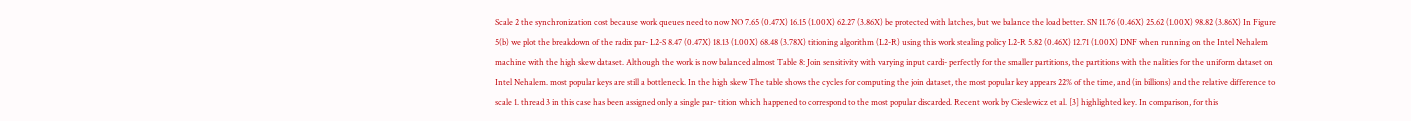Scale 2 the synchronization cost because work queues need to now NO 7.65 (0.47X) 16.15 (1.00X) 62.27 (3.86X) be protected with latches, but we balance the load better. SN 11.76 (0.46X) 25.62 (1.00X) 98.82 (3.86X) In Figure 5(b) we plot the breakdown of the radix par- L2-S 8.47 (0.47X) 18.13 (1.00X) 68.48 (3.78X) titioning algorithm (L2-R) using this work stealing policy L2-R 5.82 (0.46X) 12.71 (1.00X) DNF when running on the Intel Nehalem machine with the high skew dataset. Although the work is now balanced almost Table 8: Join sensitivity with varying input cardi- perfectly for the smaller partitions, the partitions with the nalities for the uniform dataset on Intel Nehalem. most popular keys are still a bottleneck. In the high skew The table shows the cycles for computing the join dataset, the most popular key appears 22% of the time, and (in billions) and the relative difference to scale 1. thread 3 in this case has been assigned only a single par- tition which happened to correspond to the most popular discarded. Recent work by Cieslewicz et al. [3] highlighted key. In comparison, for this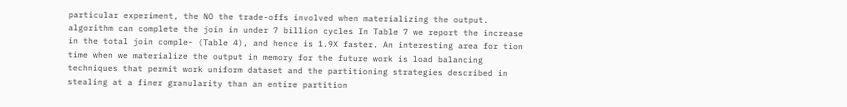particular experiment, the NO the trade-offs involved when materializing the output. algorithm can complete the join in under 7 billion cycles In Table 7 we report the increase in the total join comple- (Table 4), and hence is 1.9X faster. An interesting area for tion time when we materialize the output in memory for the future work is load balancing techniques that permit work uniform dataset and the partitioning strategies described in stealing at a finer granularity than an entire partition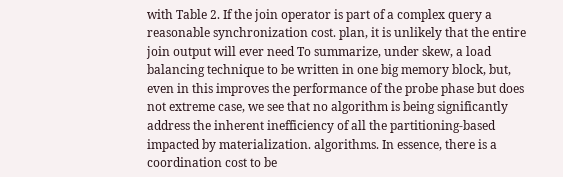with Table 2. If the join operator is part of a complex query a reasonable synchronization cost. plan, it is unlikely that the entire join output will ever need To summarize, under skew, a load balancing technique to be written in one big memory block, but, even in this improves the performance of the probe phase but does not extreme case, we see that no algorithm is being significantly address the inherent inefficiency of all the partitioning-based impacted by materialization. algorithms. In essence, there is a coordination cost to be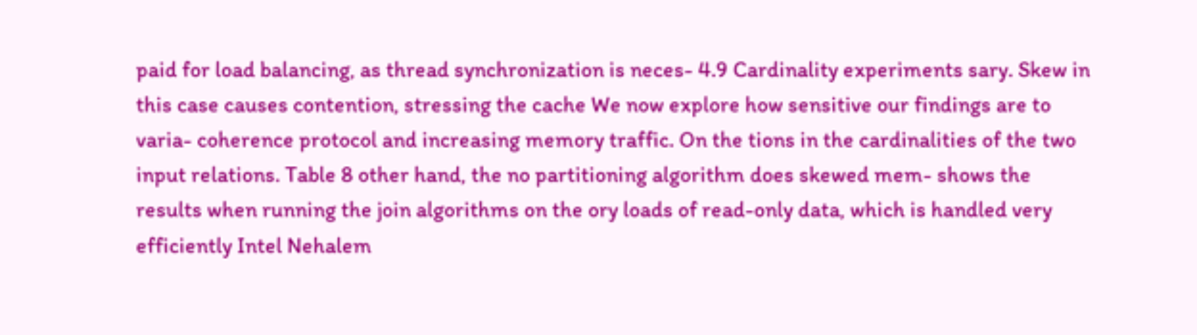paid for load balancing, as thread synchronization is neces- 4.9 Cardinality experiments sary. Skew in this case causes contention, stressing the cache We now explore how sensitive our findings are to varia- coherence protocol and increasing memory traffic. On the tions in the cardinalities of the two input relations. Table 8 other hand, the no partitioning algorithm does skewed mem- shows the results when running the join algorithms on the ory loads of read-only data, which is handled very efficiently Intel Nehalem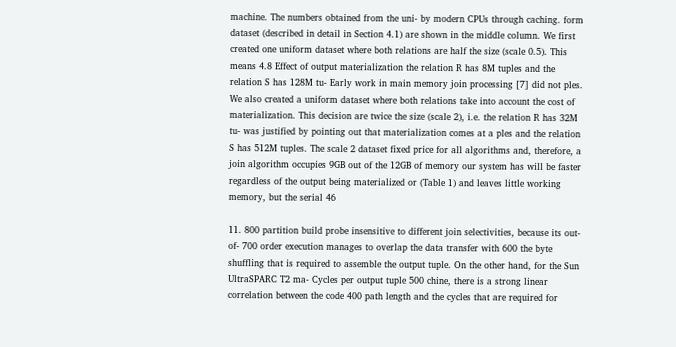machine. The numbers obtained from the uni- by modern CPUs through caching. form dataset (described in detail in Section 4.1) are shown in the middle column. We first created one uniform dataset where both relations are half the size (scale 0.5). This means 4.8 Effect of output materialization the relation R has 8M tuples and the relation S has 128M tu- Early work in main memory join processing [7] did not ples. We also created a uniform dataset where both relations take into account the cost of materialization. This decision are twice the size (scale 2), i.e. the relation R has 32M tu- was justified by pointing out that materialization comes at a ples and the relation S has 512M tuples. The scale 2 dataset fixed price for all algorithms and, therefore, a join algorithm occupies 9GB out of the 12GB of memory our system has will be faster regardless of the output being materialized or (Table 1) and leaves little working memory, but the serial 46

11. 800 partition build probe insensitive to different join selectivities, because its out-of- 700 order execution manages to overlap the data transfer with 600 the byte shuffling that is required to assemble the output tuple. On the other hand, for the Sun UltraSPARC T2 ma- Cycles per output tuple 500 chine, there is a strong linear correlation between the code 400 path length and the cycles that are required for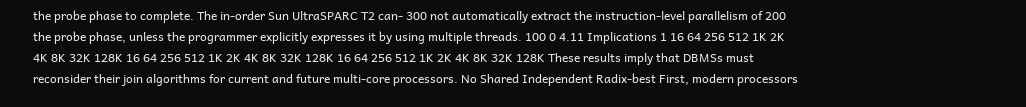the probe phase to complete. The in-order Sun UltraSPARC T2 can- 300 not automatically extract the instruction-level parallelism of 200 the probe phase, unless the programmer explicitly expresses it by using multiple threads. 100 0 4.11 Implications 1 16 64 256 512 1K 2K 4K 8K 32K 128K 16 64 256 512 1K 2K 4K 8K 32K 128K 16 64 256 512 1K 2K 4K 8K 32K 128K These results imply that DBMSs must reconsider their join algorithms for current and future multi-core processors. No Shared Independent Radix-best First, modern processors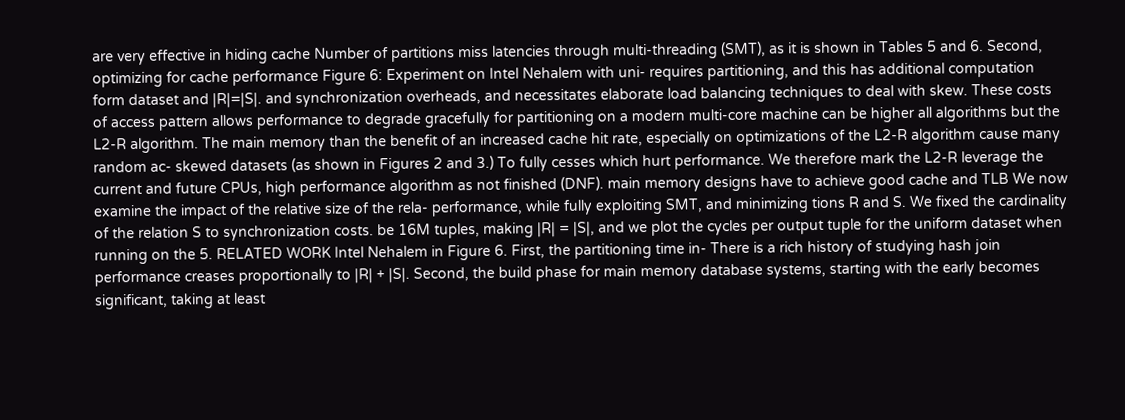are very effective in hiding cache Number of partitions miss latencies through multi-threading (SMT), as it is shown in Tables 5 and 6. Second, optimizing for cache performance Figure 6: Experiment on Intel Nehalem with uni- requires partitioning, and this has additional computation form dataset and |R|=|S|. and synchronization overheads, and necessitates elaborate load balancing techniques to deal with skew. These costs of access pattern allows performance to degrade gracefully for partitioning on a modern multi-core machine can be higher all algorithms but the L2-R algorithm. The main memory than the benefit of an increased cache hit rate, especially on optimizations of the L2-R algorithm cause many random ac- skewed datasets (as shown in Figures 2 and 3.) To fully cesses which hurt performance. We therefore mark the L2-R leverage the current and future CPUs, high performance algorithm as not finished (DNF). main memory designs have to achieve good cache and TLB We now examine the impact of the relative size of the rela- performance, while fully exploiting SMT, and minimizing tions R and S. We fixed the cardinality of the relation S to synchronization costs. be 16M tuples, making |R| = |S|, and we plot the cycles per output tuple for the uniform dataset when running on the 5. RELATED WORK Intel Nehalem in Figure 6. First, the partitioning time in- There is a rich history of studying hash join performance creases proportionally to |R| + |S|. Second, the build phase for main memory database systems, starting with the early becomes significant, taking at least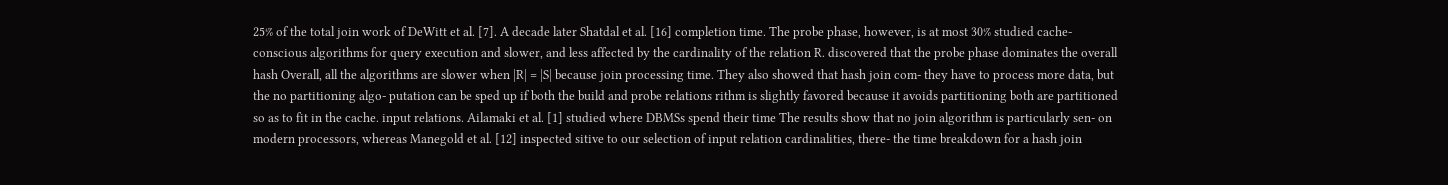25% of the total join work of DeWitt et al. [7]. A decade later Shatdal et al. [16] completion time. The probe phase, however, is at most 30% studied cache-conscious algorithms for query execution and slower, and less affected by the cardinality of the relation R. discovered that the probe phase dominates the overall hash Overall, all the algorithms are slower when |R| = |S| because join processing time. They also showed that hash join com- they have to process more data, but the no partitioning algo- putation can be sped up if both the build and probe relations rithm is slightly favored because it avoids partitioning both are partitioned so as to fit in the cache. input relations. Ailamaki et al. [1] studied where DBMSs spend their time The results show that no join algorithm is particularly sen- on modern processors, whereas Manegold et al. [12] inspected sitive to our selection of input relation cardinalities, there- the time breakdown for a hash join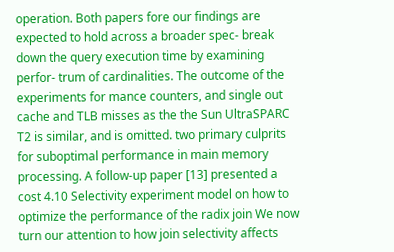operation. Both papers fore our findings are expected to hold across a broader spec- break down the query execution time by examining perfor- trum of cardinalities. The outcome of the experiments for mance counters, and single out cache and TLB misses as the the Sun UltraSPARC T2 is similar, and is omitted. two primary culprits for suboptimal performance in main memory processing. A follow-up paper [13] presented a cost 4.10 Selectivity experiment model on how to optimize the performance of the radix join We now turn our attention to how join selectivity affects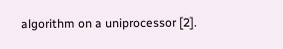algorithm on a uniprocessor [2].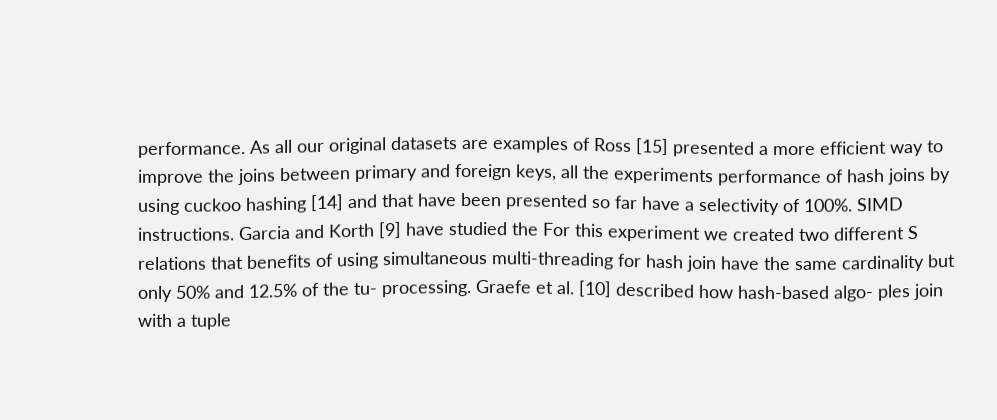performance. As all our original datasets are examples of Ross [15] presented a more efficient way to improve the joins between primary and foreign keys, all the experiments performance of hash joins by using cuckoo hashing [14] and that have been presented so far have a selectivity of 100%. SIMD instructions. Garcia and Korth [9] have studied the For this experiment we created two different S relations that benefits of using simultaneous multi-threading for hash join have the same cardinality but only 50% and 12.5% of the tu- processing. Graefe et al. [10] described how hash-based algo- ples join with a tuple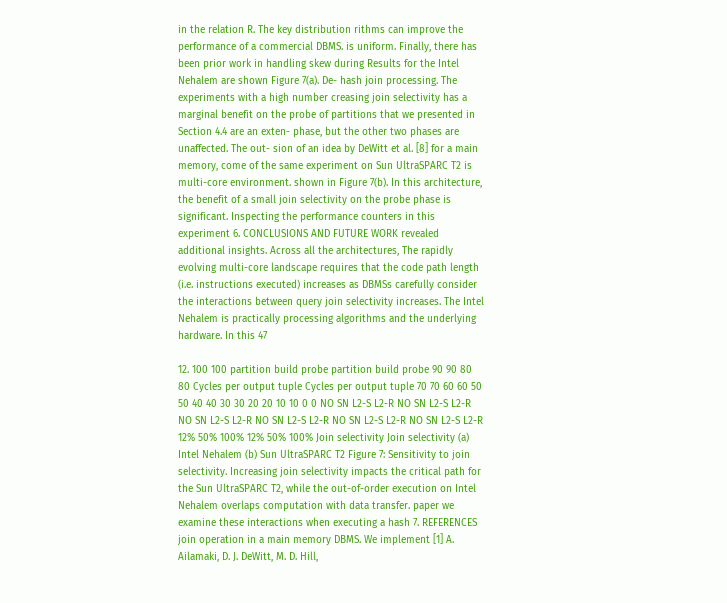in the relation R. The key distribution rithms can improve the performance of a commercial DBMS. is uniform. Finally, there has been prior work in handling skew during Results for the Intel Nehalem are shown Figure 7(a). De- hash join processing. The experiments with a high number creasing join selectivity has a marginal benefit on the probe of partitions that we presented in Section 4.4 are an exten- phase, but the other two phases are unaffected. The out- sion of an idea by DeWitt et al. [8] for a main memory, come of the same experiment on Sun UltraSPARC T2 is multi-core environment. shown in Figure 7(b). In this architecture, the benefit of a small join selectivity on the probe phase is significant. Inspecting the performance counters in this experiment 6. CONCLUSIONS AND FUTURE WORK revealed additional insights. Across all the architectures, The rapidly evolving multi-core landscape requires that the code path length (i.e. instructions executed) increases as DBMSs carefully consider the interactions between query join selectivity increases. The Intel Nehalem is practically processing algorithms and the underlying hardware. In this 47

12. 100 100 partition build probe partition build probe 90 90 80 80 Cycles per output tuple Cycles per output tuple 70 70 60 60 50 50 40 40 30 30 20 20 10 10 0 0 NO SN L2-S L2-R NO SN L2-S L2-R NO SN L2-S L2-R NO SN L2-S L2-R NO SN L2-S L2-R NO SN L2-S L2-R 12% 50% 100% 12% 50% 100% Join selectivity Join selectivity (a) Intel Nehalem (b) Sun UltraSPARC T2 Figure 7: Sensitivity to join selectivity. Increasing join selectivity impacts the critical path for the Sun UltraSPARC T2, while the out-of-order execution on Intel Nehalem overlaps computation with data transfer. paper we examine these interactions when executing a hash 7. REFERENCES join operation in a main memory DBMS. We implement [1] A. Ailamaki, D. J. DeWitt, M. D. Hill,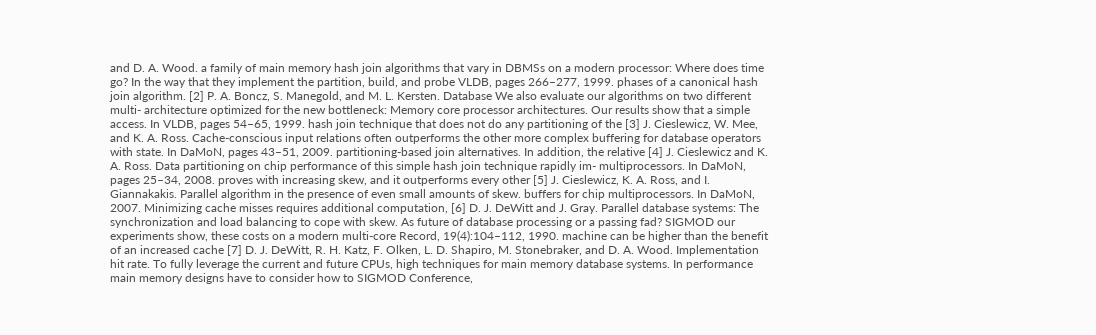and D. A. Wood. a family of main memory hash join algorithms that vary in DBMSs on a modern processor: Where does time go? In the way that they implement the partition, build, and probe VLDB, pages 266–277, 1999. phases of a canonical hash join algorithm. [2] P. A. Boncz, S. Manegold, and M. L. Kersten. Database We also evaluate our algorithms on two different multi- architecture optimized for the new bottleneck: Memory core processor architectures. Our results show that a simple access. In VLDB, pages 54–65, 1999. hash join technique that does not do any partitioning of the [3] J. Cieslewicz, W. Mee, and K. A. Ross. Cache-conscious input relations often outperforms the other more complex buffering for database operators with state. In DaMoN, pages 43–51, 2009. partitioning-based join alternatives. In addition, the relative [4] J. Cieslewicz and K. A. Ross. Data partitioning on chip performance of this simple hash join technique rapidly im- multiprocessors. In DaMoN, pages 25–34, 2008. proves with increasing skew, and it outperforms every other [5] J. Cieslewicz, K. A. Ross, and I. Giannakakis. Parallel algorithm in the presence of even small amounts of skew. buffers for chip multiprocessors. In DaMoN, 2007. Minimizing cache misses requires additional computation, [6] D. J. DeWitt and J. Gray. Parallel database systems: The synchronization and load balancing to cope with skew. As future of database processing or a passing fad? SIGMOD our experiments show, these costs on a modern multi-core Record, 19(4):104–112, 1990. machine can be higher than the benefit of an increased cache [7] D. J. DeWitt, R. H. Katz, F. Olken, L. D. Shapiro, M. Stonebraker, and D. A. Wood. Implementation hit rate. To fully leverage the current and future CPUs, high techniques for main memory database systems. In performance main memory designs have to consider how to SIGMOD Conference,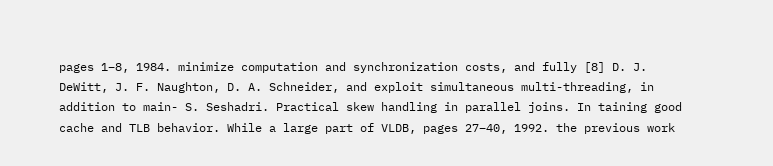pages 1–8, 1984. minimize computation and synchronization costs, and fully [8] D. J. DeWitt, J. F. Naughton, D. A. Schneider, and exploit simultaneous multi-threading, in addition to main- S. Seshadri. Practical skew handling in parallel joins. In taining good cache and TLB behavior. While a large part of VLDB, pages 27–40, 1992. the previous work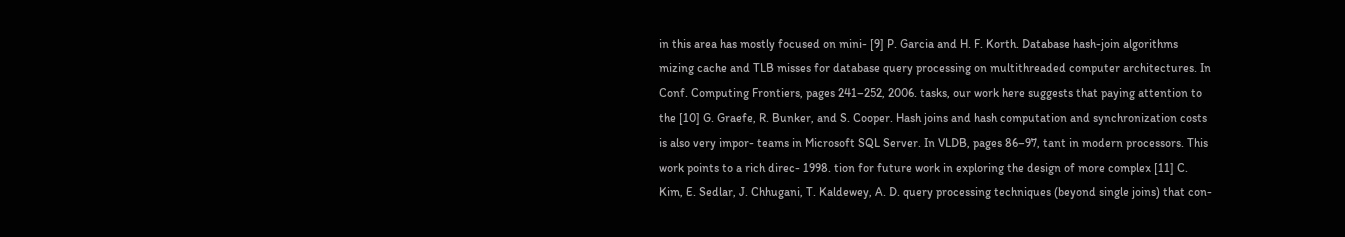in this area has mostly focused on mini- [9] P. Garcia and H. F. Korth. Database hash-join algorithms mizing cache and TLB misses for database query processing on multithreaded computer architectures. In Conf. Computing Frontiers, pages 241–252, 2006. tasks, our work here suggests that paying attention to the [10] G. Graefe, R. Bunker, and S. Cooper. Hash joins and hash computation and synchronization costs is also very impor- teams in Microsoft SQL Server. In VLDB, pages 86–97, tant in modern processors. This work points to a rich direc- 1998. tion for future work in exploring the design of more complex [11] C. Kim, E. Sedlar, J. Chhugani, T. Kaldewey, A. D. query processing techniques (beyond single joins) that con-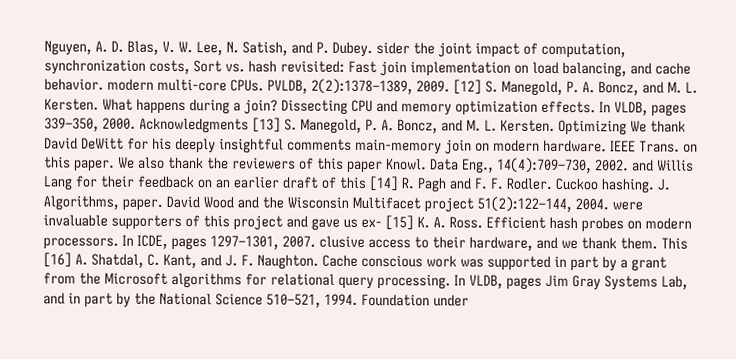Nguyen, A. D. Blas, V. W. Lee, N. Satish, and P. Dubey. sider the joint impact of computation, synchronization costs, Sort vs. hash revisited: Fast join implementation on load balancing, and cache behavior. modern multi-core CPUs. PVLDB, 2(2):1378–1389, 2009. [12] S. Manegold, P. A. Boncz, and M. L. Kersten. What happens during a join? Dissecting CPU and memory optimization effects. In VLDB, pages 339–350, 2000. Acknowledgments [13] S. Manegold, P. A. Boncz, and M. L. Kersten. Optimizing We thank David DeWitt for his deeply insightful comments main-memory join on modern hardware. IEEE Trans. on this paper. We also thank the reviewers of this paper Knowl. Data Eng., 14(4):709–730, 2002. and Willis Lang for their feedback on an earlier draft of this [14] R. Pagh and F. F. Rodler. Cuckoo hashing. J. Algorithms, paper. David Wood and the Wisconsin Multifacet project 51(2):122–144, 2004. were invaluable supporters of this project and gave us ex- [15] K. A. Ross. Efficient hash probes on modern processors. In ICDE, pages 1297–1301, 2007. clusive access to their hardware, and we thank them. This [16] A. Shatdal, C. Kant, and J. F. Naughton. Cache conscious work was supported in part by a grant from the Microsoft algorithms for relational query processing. In VLDB, pages Jim Gray Systems Lab, and in part by the National Science 510–521, 1994. Foundation under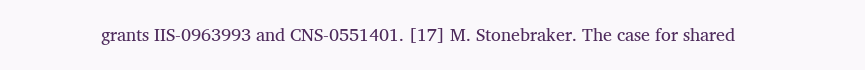grants IIS-0963993 and CNS-0551401. [17] M. Stonebraker. The case for shared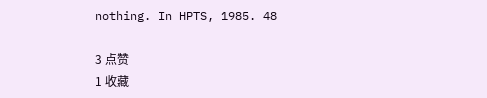nothing. In HPTS, 1985. 48

3 点赞
1 收藏